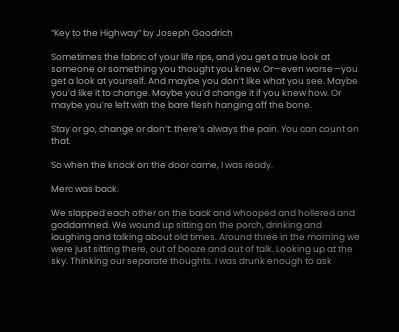“Key to the Highway” by Joseph Goodrich

Sometimes the fabric of your life rips, and you get a true look at someone or something you thought you knew. Or—even worse—you get a look at yourself. And maybe you don’t like what you see. Maybe you’d like it to change. Maybe you’d change it if you knew how. Or maybe you’re left with the bare flesh hanging off the bone.

Stay or go, change or don’t: there’s always the pain. You can count on that.

So when the knock on the door came, I was ready.

Merc was back.

We slapped each other on the back and whooped and hollered and goddamned. We wound up sitting on the porch, drinking and laughing and talking about old times. Around three in the morning we were just sitting there, out of booze and out of talk. Looking up at the sky. Thinking our separate thoughts. I was drunk enough to ask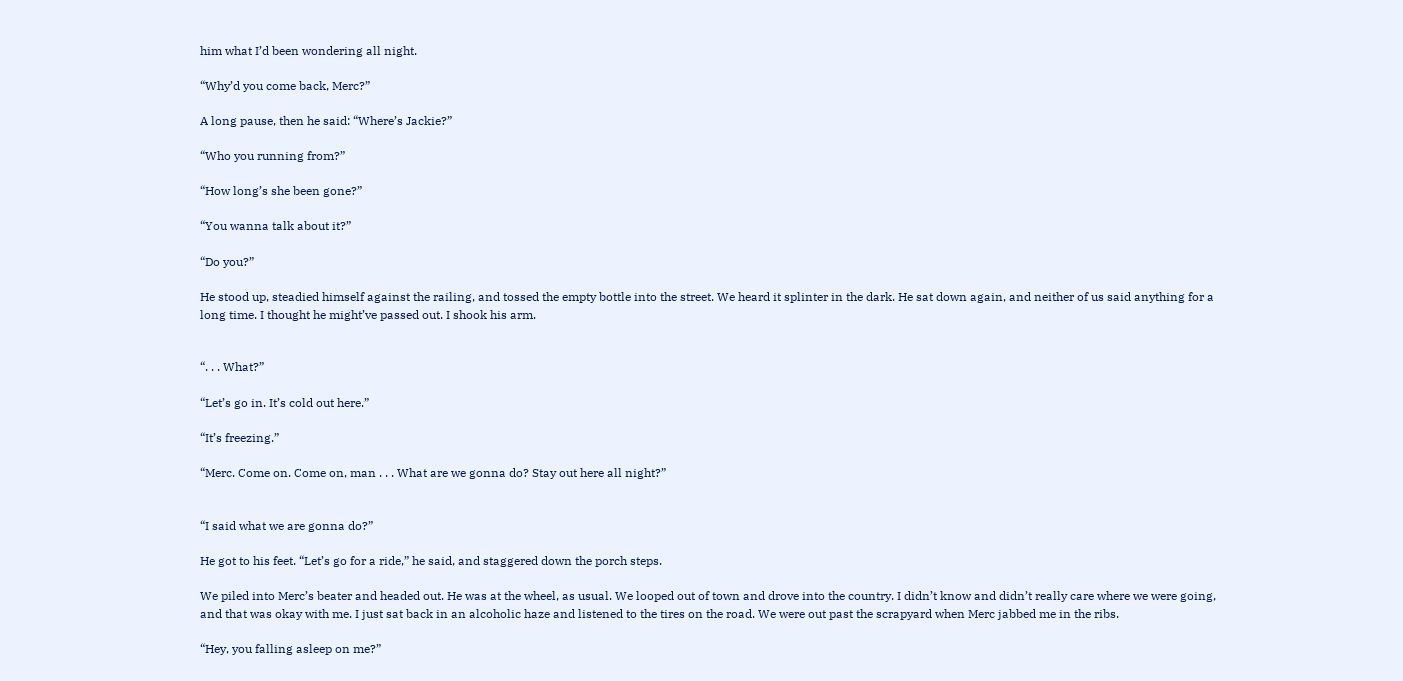him what I’d been wondering all night.

“Why’d you come back, Merc?”

A long pause, then he said: “Where’s Jackie?”

“Who you running from?”

“How long’s she been gone?”

“You wanna talk about it?”

“Do you?”

He stood up, steadied himself against the railing, and tossed the empty bottle into the street. We heard it splinter in the dark. He sat down again, and neither of us said anything for a long time. I thought he might’ve passed out. I shook his arm.


“. . . What?”

“Let’s go in. It’s cold out here.”

“It’s freezing.”

“Merc. Come on. Come on, man . . . What are we gonna do? Stay out here all night?”


“I said what we are gonna do?”

He got to his feet. “Let’s go for a ride,” he said, and staggered down the porch steps.

We piled into Merc’s beater and headed out. He was at the wheel, as usual. We looped out of town and drove into the country. I didn’t know and didn’t really care where we were going, and that was okay with me. I just sat back in an alcoholic haze and listened to the tires on the road. We were out past the scrapyard when Merc jabbed me in the ribs.

“Hey, you falling asleep on me?”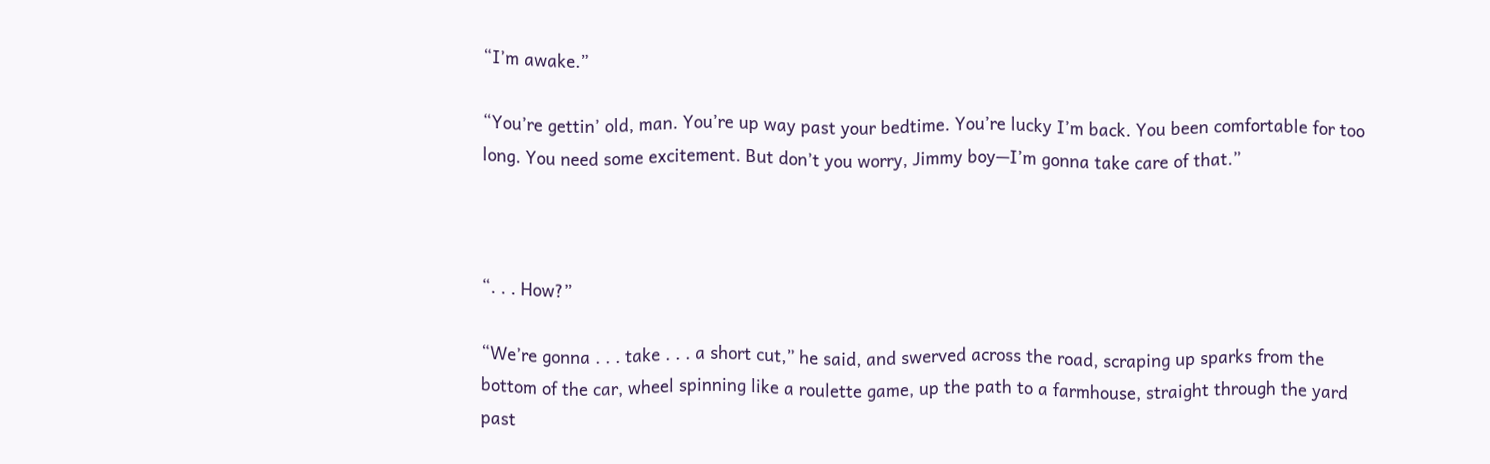“I’m awake.”

“You’re gettin’ old, man. You’re up way past your bedtime. You’re lucky I’m back. You been comfortable for too long. You need some excitement. But don’t you worry, Jimmy boy—I’m gonna take care of that.”



“. . . How?”

“We’re gonna . . . take . . . a short cut,” he said, and swerved across the road, scraping up sparks from the bottom of the car, wheel spinning like a roulette game, up the path to a farmhouse, straight through the yard past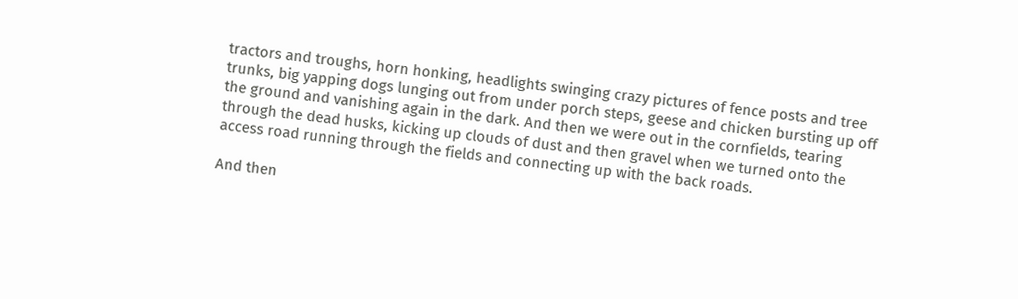tractors and troughs, horn honking, headlights swinging crazy pictures of fence posts and tree trunks, big yapping dogs lunging out from under porch steps, geese and chicken bursting up off the ground and vanishing again in the dark. And then we were out in the cornfields, tearing through the dead husks, kicking up clouds of dust and then gravel when we turned onto the access road running through the fields and connecting up with the back roads.

And then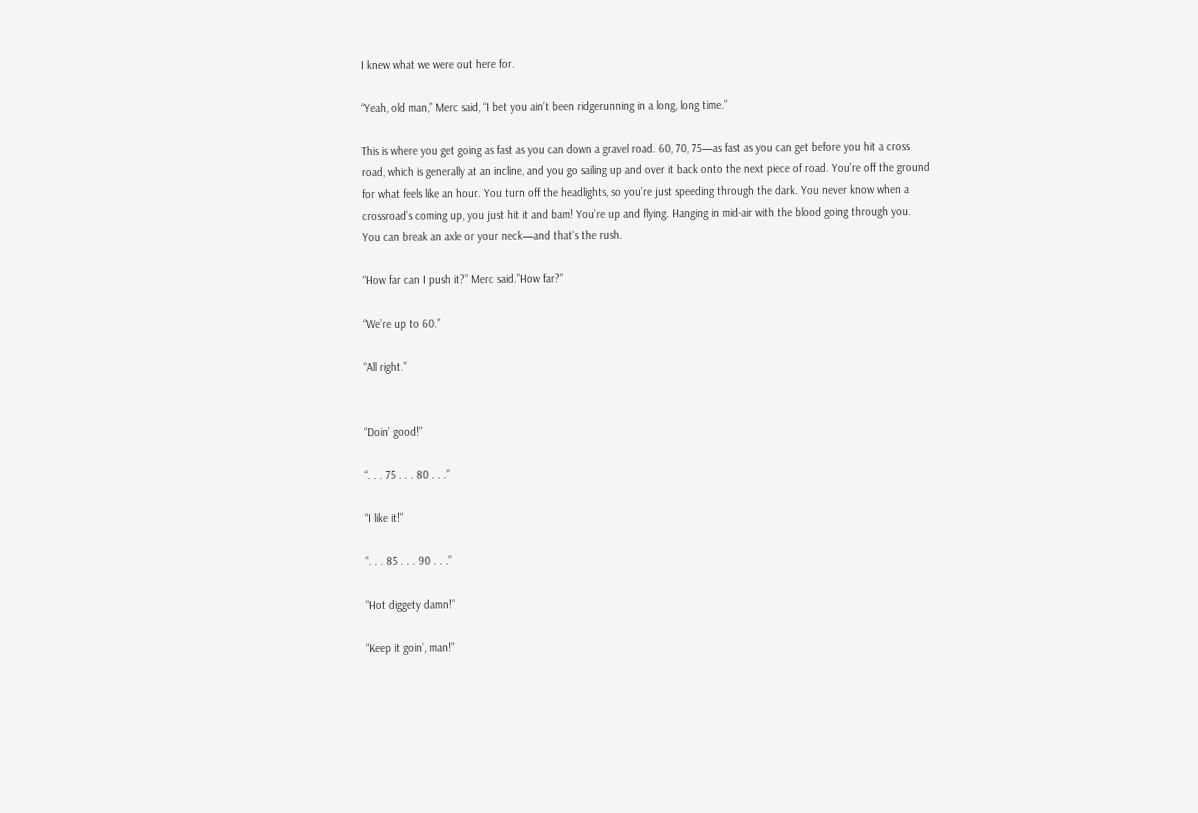I knew what we were out here for.

“Yeah, old man,” Merc said, “I bet you ain’t been ridgerunning in a long, long time.”

This is where you get going as fast as you can down a gravel road. 60, 70, 75—as fast as you can get before you hit a cross road, which is generally at an incline, and you go sailing up and over it back onto the next piece of road. You’re off the ground for what feels like an hour. You turn off the headlights, so you’re just speeding through the dark. You never know when a crossroad’s coming up, you just hit it and bam! You’re up and flying. Hanging in mid-air with the blood going through you. You can break an axle or your neck—and that’s the rush.

“How far can I push it?” Merc said.”How far?”

“We’re up to 60.”

“All right.”


“Doin’ good!”

“. . . 75 . . . 80 . . .”

“I like it!”

“. . . 85 . . . 90 . . .”

“Hot diggety damn!”

“Keep it goin’, man!”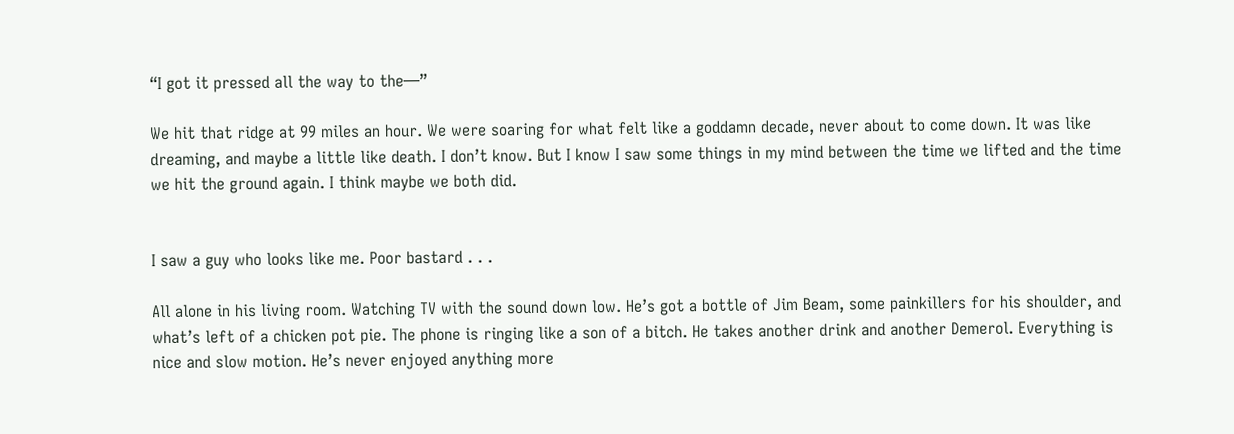“I got it pressed all the way to the—”

We hit that ridge at 99 miles an hour. We were soaring for what felt like a goddamn decade, never about to come down. It was like dreaming, and maybe a little like death. I don’t know. But I know I saw some things in my mind between the time we lifted and the time we hit the ground again. I think maybe we both did.


I saw a guy who looks like me. Poor bastard . . .

All alone in his living room. Watching TV with the sound down low. He’s got a bottle of Jim Beam, some painkillers for his shoulder, and what’s left of a chicken pot pie. The phone is ringing like a son of a bitch. He takes another drink and another Demerol. Everything is nice and slow motion. He’s never enjoyed anything more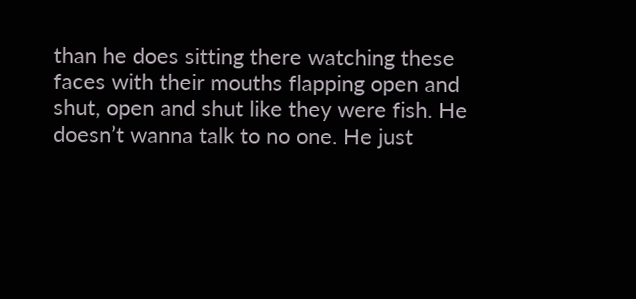than he does sitting there watching these faces with their mouths flapping open and shut, open and shut like they were fish. He doesn’t wanna talk to no one. He just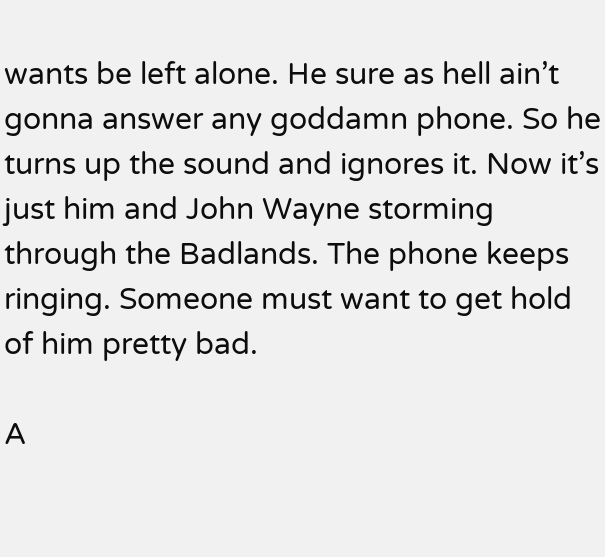wants be left alone. He sure as hell ain’t gonna answer any goddamn phone. So he turns up the sound and ignores it. Now it’s just him and John Wayne storming through the Badlands. The phone keeps ringing. Someone must want to get hold of him pretty bad.

A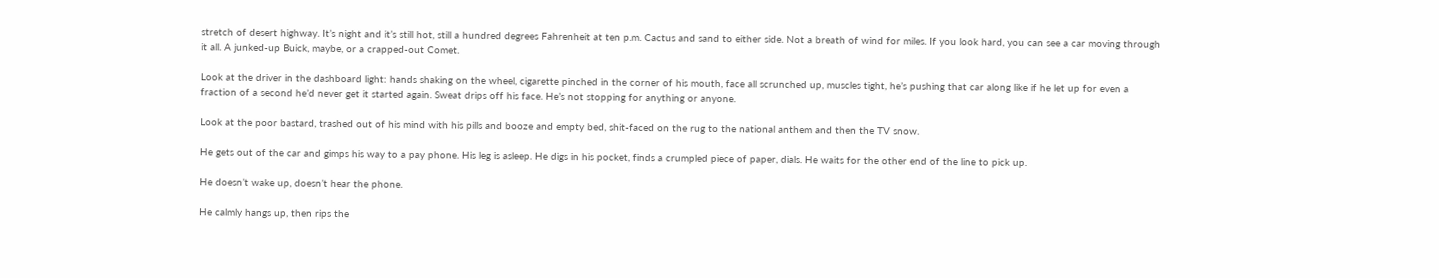stretch of desert highway. It’s night and it’s still hot, still a hundred degrees Fahrenheit at ten p.m. Cactus and sand to either side. Not a breath of wind for miles. If you look hard, you can see a car moving through it all. A junked-up Buick, maybe, or a crapped-out Comet.

Look at the driver in the dashboard light: hands shaking on the wheel, cigarette pinched in the corner of his mouth, face all scrunched up, muscles tight, he’s pushing that car along like if he let up for even a fraction of a second he’d never get it started again. Sweat drips off his face. He’s not stopping for anything or anyone.

Look at the poor bastard, trashed out of his mind with his pills and booze and empty bed, shit-faced on the rug to the national anthem and then the TV snow.

He gets out of the car and gimps his way to a pay phone. His leg is asleep. He digs in his pocket, finds a crumpled piece of paper, dials. He waits for the other end of the line to pick up.

He doesn’t wake up, doesn’t hear the phone.

He calmly hangs up, then rips the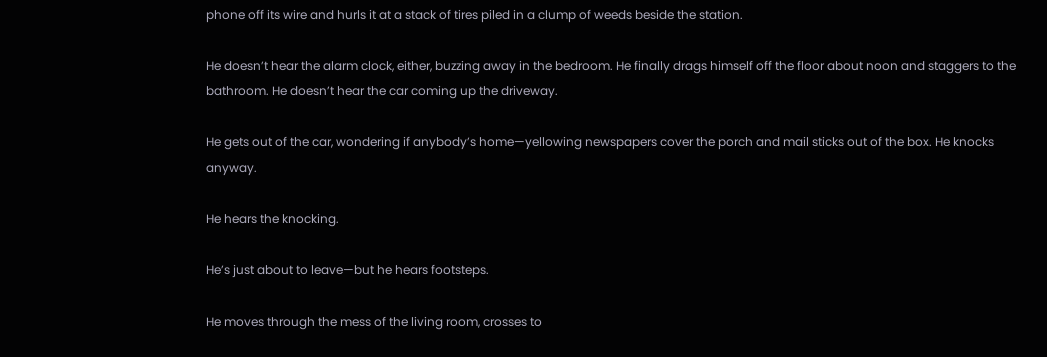phone off its wire and hurls it at a stack of tires piled in a clump of weeds beside the station.

He doesn’t hear the alarm clock, either, buzzing away in the bedroom. He finally drags himself off the floor about noon and staggers to the bathroom. He doesn’t hear the car coming up the driveway.

He gets out of the car, wondering if anybody’s home—yellowing newspapers cover the porch and mail sticks out of the box. He knocks anyway.

He hears the knocking.

He’s just about to leave—but he hears footsteps.

He moves through the mess of the living room, crosses to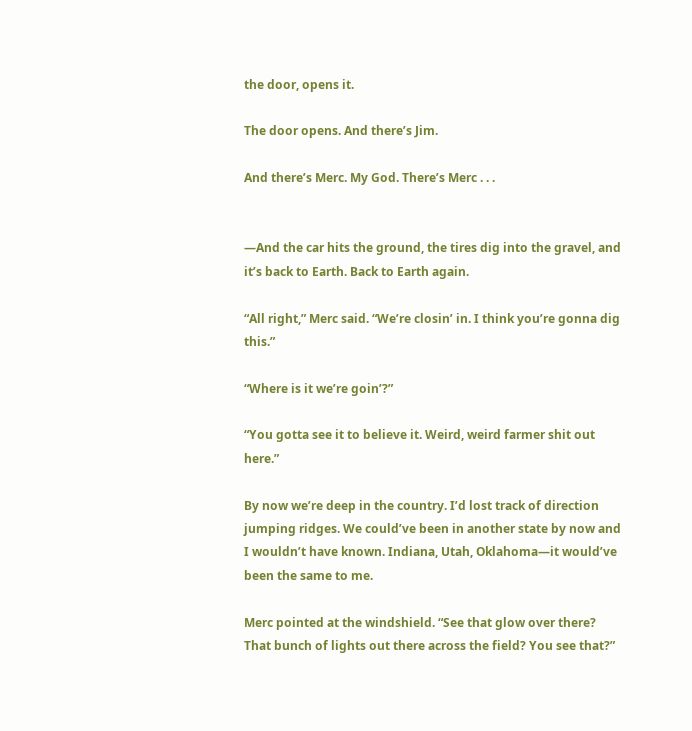the door, opens it.

The door opens. And there’s Jim.

And there’s Merc. My God. There’s Merc . . .


—And the car hits the ground, the tires dig into the gravel, and it’s back to Earth. Back to Earth again.

“All right,” Merc said. “We’re closin’ in. I think you’re gonna dig this.”

“Where is it we’re goin’?”

“You gotta see it to believe it. Weird, weird farmer shit out here.”

By now we’re deep in the country. I’d lost track of direction jumping ridges. We could’ve been in another state by now and I wouldn’t have known. Indiana, Utah, Oklahoma—it would’ve been the same to me.

Merc pointed at the windshield. “See that glow over there? That bunch of lights out there across the field? You see that?”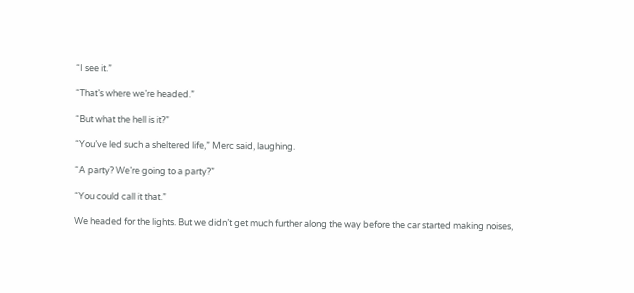“I see it.”

“That’s where we’re headed.”

“But what the hell is it?”

“You’ve led such a sheltered life,” Merc said, laughing.

“A party? We’re going to a party?”

“You could call it that.”

We headed for the lights. But we didn’t get much further along the way before the car started making noises,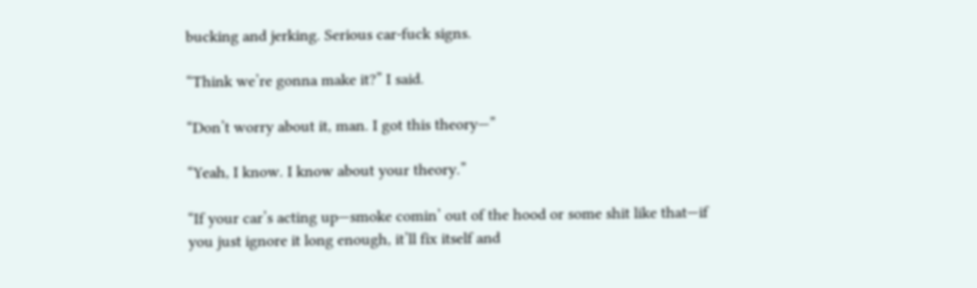bucking and jerking. Serious car-fuck signs.

“Think we’re gonna make it?” I said.

“Don’t worry about it, man. I got this theory—”

“Yeah, I know. I know about your theory.”

“If your car’s acting up—smoke comin’ out of the hood or some shit like that—if you just ignore it long enough, it’ll fix itself and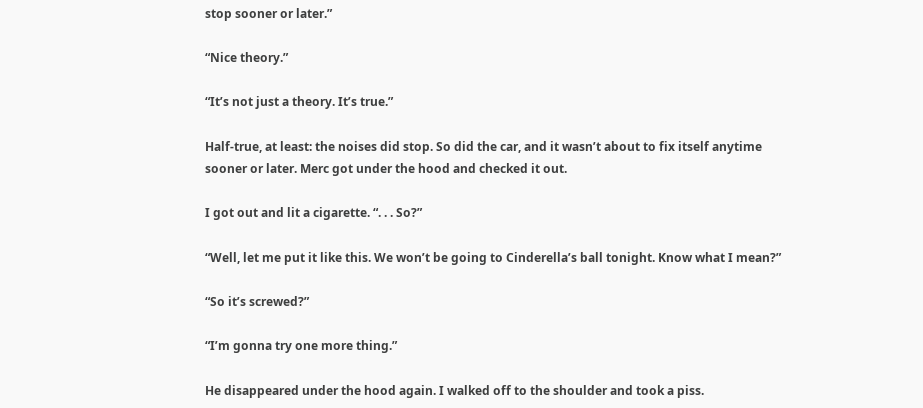stop sooner or later.”

“Nice theory.”

“It’s not just a theory. It’s true.”

Half-true, at least: the noises did stop. So did the car, and it wasn’t about to fix itself anytime sooner or later. Merc got under the hood and checked it out.

I got out and lit a cigarette. “. . . So?”

“Well, let me put it like this. We won’t be going to Cinderella’s ball tonight. Know what I mean?”

“So it’s screwed?”

“I’m gonna try one more thing.”

He disappeared under the hood again. I walked off to the shoulder and took a piss.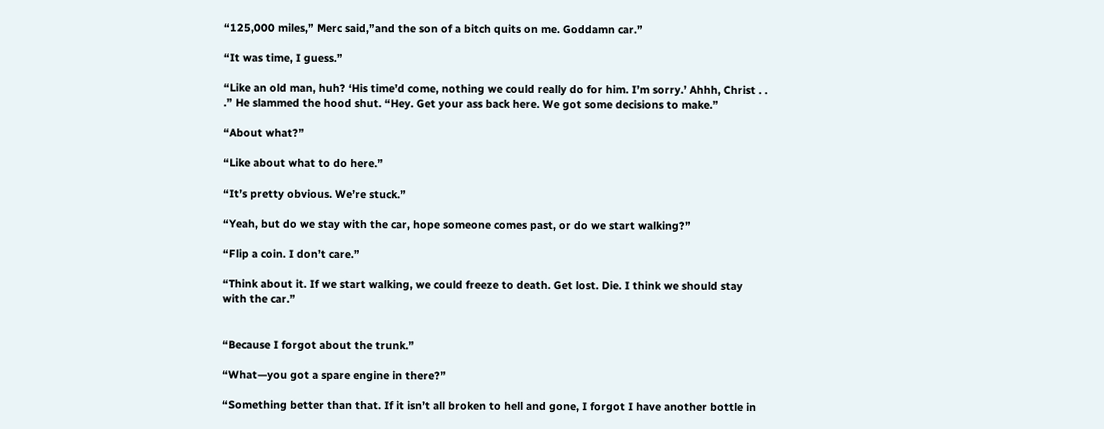“125,000 miles,” Merc said,”and the son of a bitch quits on me. Goddamn car.”

“It was time, I guess.”

“Like an old man, huh? ‘His time’d come, nothing we could really do for him. I’m sorry.’ Ahhh, Christ . . .” He slammed the hood shut. “Hey. Get your ass back here. We got some decisions to make.”

“About what?”

“Like about what to do here.”

“It’s pretty obvious. We’re stuck.”

“Yeah, but do we stay with the car, hope someone comes past, or do we start walking?”

“Flip a coin. I don’t care.”

“Think about it. If we start walking, we could freeze to death. Get lost. Die. I think we should stay with the car.”


“Because I forgot about the trunk.”

“What—you got a spare engine in there?”

“Something better than that. If it isn’t all broken to hell and gone, I forgot I have another bottle in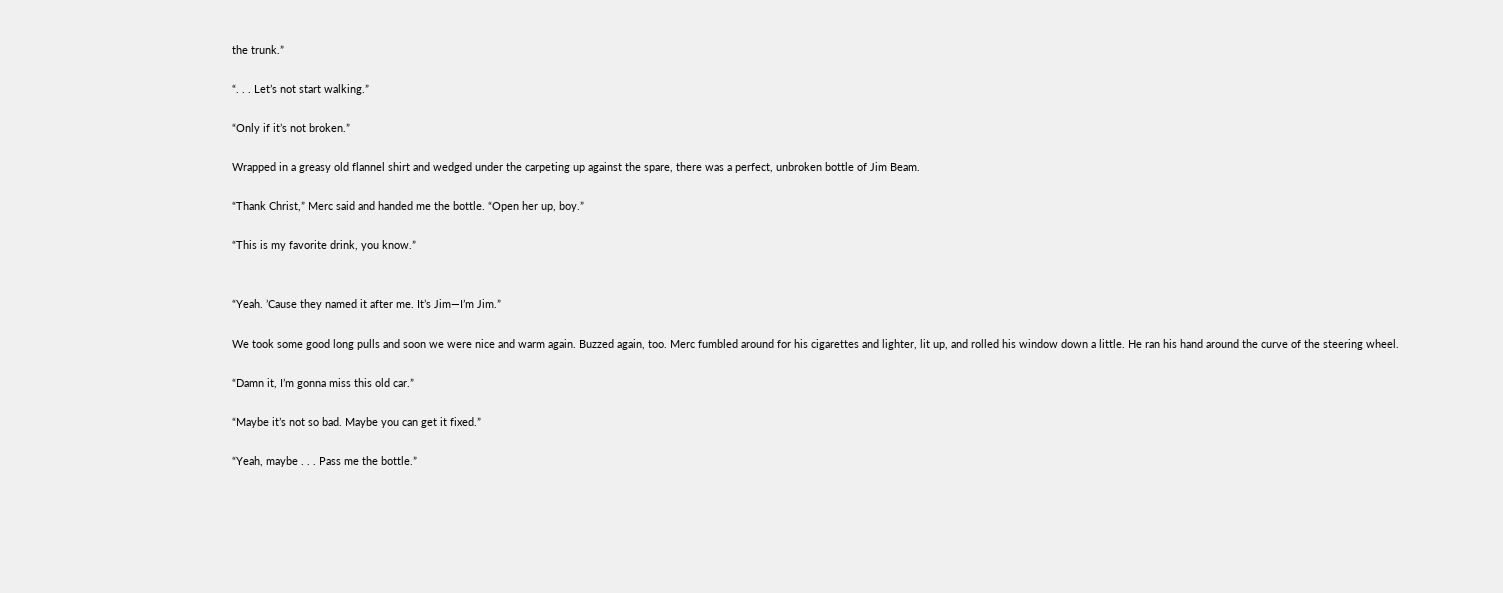the trunk.”

“. . . Let’s not start walking.”

“Only if it’s not broken.”

Wrapped in a greasy old flannel shirt and wedged under the carpeting up against the spare, there was a perfect, unbroken bottle of Jim Beam.

“Thank Christ,” Merc said and handed me the bottle. “Open her up, boy.”

“This is my favorite drink, you know.”


“Yeah. ’Cause they named it after me. It’s Jim—I’m Jim.”

We took some good long pulls and soon we were nice and warm again. Buzzed again, too. Merc fumbled around for his cigarettes and lighter, lit up, and rolled his window down a little. He ran his hand around the curve of the steering wheel.

“Damn it, I’m gonna miss this old car.”

“Maybe it’s not so bad. Maybe you can get it fixed.”

“Yeah, maybe . . . Pass me the bottle.”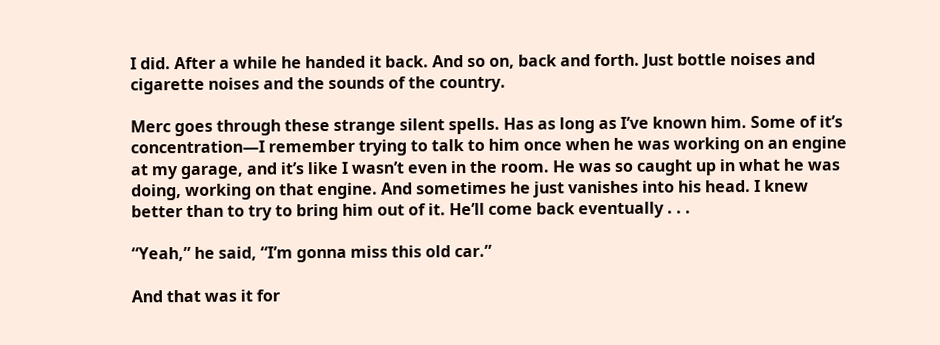I did. After a while he handed it back. And so on, back and forth. Just bottle noises and cigarette noises and the sounds of the country.

Merc goes through these strange silent spells. Has as long as I’ve known him. Some of it’s concentration—I remember trying to talk to him once when he was working on an engine at my garage, and it’s like I wasn’t even in the room. He was so caught up in what he was doing, working on that engine. And sometimes he just vanishes into his head. I knew better than to try to bring him out of it. He’ll come back eventually . . .

“Yeah,” he said, “I’m gonna miss this old car.”

And that was it for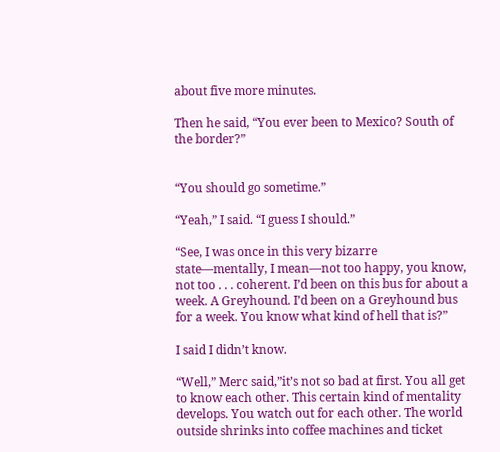about five more minutes.

Then he said, “You ever been to Mexico? South of the border?”


“You should go sometime.”

“Yeah,” I said. “I guess I should.”

“See, I was once in this very bizarre state—mentally, I mean—not too happy, you know, not too . . . coherent. I’d been on this bus for about a week. A Greyhound. I’d been on a Greyhound bus for a week. You know what kind of hell that is?”

I said I didn’t know.

“Well,” Merc said,”it’s not so bad at first. You all get to know each other. This certain kind of mentality develops. You watch out for each other. The world outside shrinks into coffee machines and ticket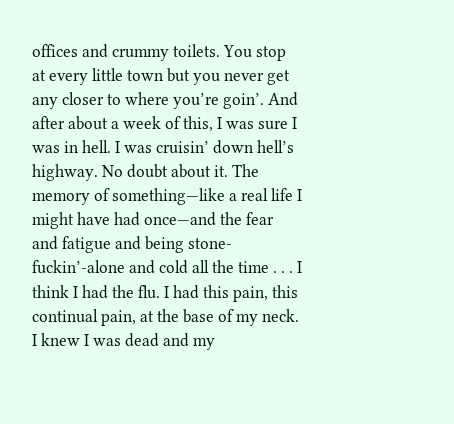offices and crummy toilets. You stop at every little town but you never get any closer to where you’re goin’. And after about a week of this, I was sure I was in hell. I was cruisin’ down hell’s highway. No doubt about it. The memory of something—like a real life I might have had once—and the fear and fatigue and being stone-fuckin’-alone and cold all the time . . . I think I had the flu. I had this pain, this continual pain, at the base of my neck. I knew I was dead and my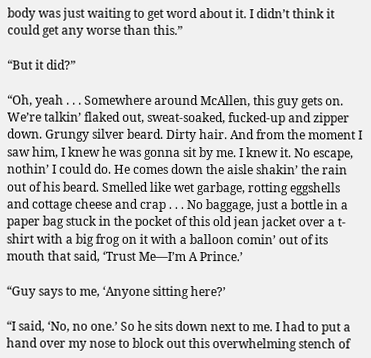body was just waiting to get word about it. I didn’t think it could get any worse than this.”

“But it did?”

“Oh, yeah . . . Somewhere around McAllen, this guy gets on. We’re talkin’ flaked out, sweat-soaked, fucked-up and zipper down. Grungy silver beard. Dirty hair. And from the moment I saw him, I knew he was gonna sit by me. I knew it. No escape, nothin’ I could do. He comes down the aisle shakin’ the rain out of his beard. Smelled like wet garbage, rotting eggshells and cottage cheese and crap . . . No baggage, just a bottle in a paper bag stuck in the pocket of this old jean jacket over a t-shirt with a big frog on it with a balloon comin’ out of its mouth that said, ‘Trust Me—I’m A Prince.’

“Guy says to me, ‘Anyone sitting here?’

“I said, ‘No, no one.’ So he sits down next to me. I had to put a hand over my nose to block out this overwhelming stench of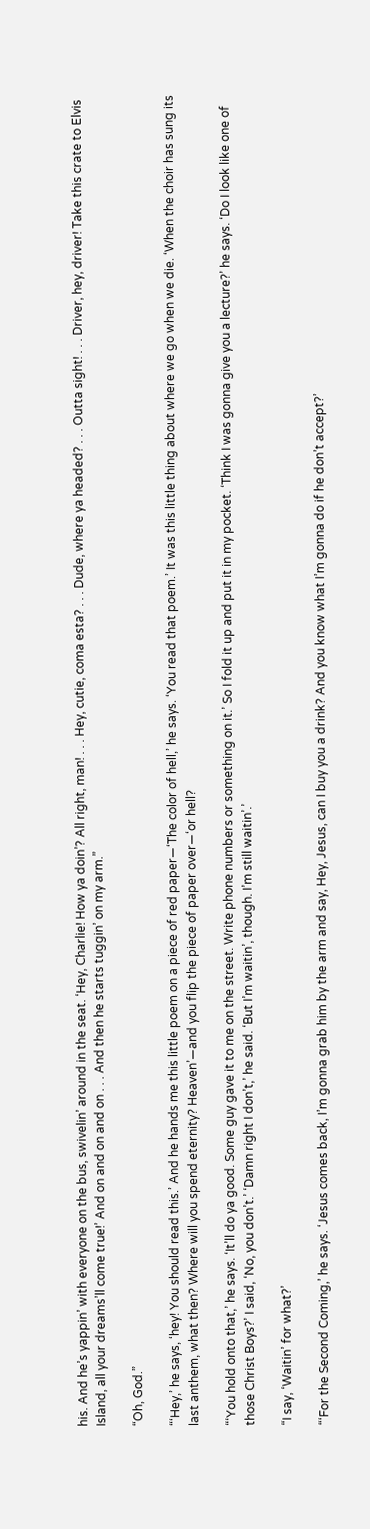his. And he’s yappin’ with everyone on the bus, swivelin’ around in the seat. ‘Hey, Charlie! How ya doin’? All right, man! . . . Hey, cutie, coma esta? . . . Dude, where ya headed? . . . Outta sight! . . . Driver, hey, driver! Take this crate to Elvis Island, all your dreams’ll come true!’ And on and on and on . . . And then he starts tuggin’ on my arm.”

“Oh, God.”

“‘Hey,’ he says, ‘hey! You should read this.’ And he hands me this little poem on a piece of red paper—‘The color of hell,’ he says. ‘You read that poem.’ It was this little thing about where we go when we die. ‘When the choir has sung its last anthem, what then? Where will you spend eternity? Heaven’—and you flip the piece of paper over—‘or hell?

“‘You hold onto that,’ he says. ‘It’ll do ya good. Some guy gave it to me on the street. Write phone numbers or something on it.’ So I fold it up and put it in my pocket. ‘Think I was gonna give you a lecture?’ he says. ‘Do I look like one of those Christ Boys?’ I said, ‘No, you don’t.’ ‘Damn right I don’t,’ he said. ‘But I’m waitin’, though. I’m still waitin’.’

“I say, ‘Waitin’ for what?’

“‘For the Second Coming,’ he says. ‘Jesus comes back, I’m gonna grab him by the arm and say, Hey, Jesus, can I buy you a drink? And you know what I’m gonna do if he don’t accept?’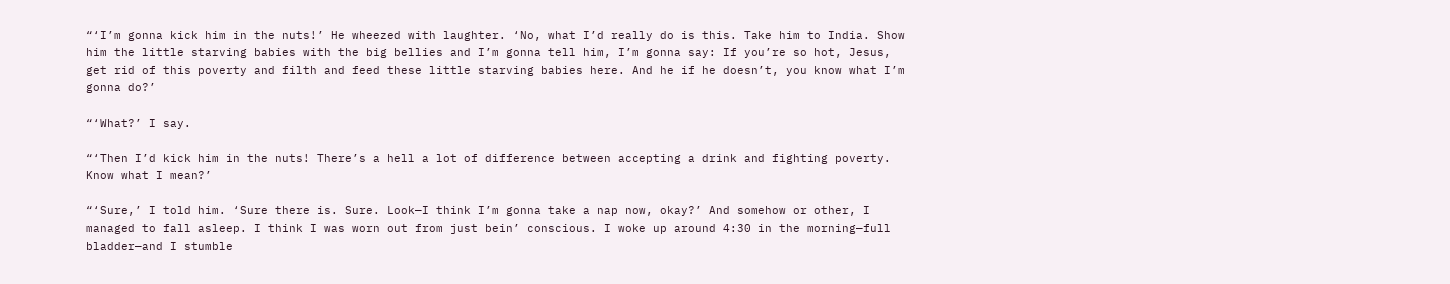“‘I’m gonna kick him in the nuts!’ He wheezed with laughter. ‘No, what I’d really do is this. Take him to India. Show him the little starving babies with the big bellies and I’m gonna tell him, I’m gonna say: If you’re so hot, Jesus, get rid of this poverty and filth and feed these little starving babies here. And he if he doesn’t, you know what I’m gonna do?’

“‘What?’ I say.

“‘Then I’d kick him in the nuts! There’s a hell a lot of difference between accepting a drink and fighting poverty. Know what I mean?’

“‘Sure,’ I told him. ‘Sure there is. Sure. Look—I think I’m gonna take a nap now, okay?’ And somehow or other, I managed to fall asleep. I think I was worn out from just bein’ conscious. I woke up around 4:30 in the morning—full bladder—and I stumble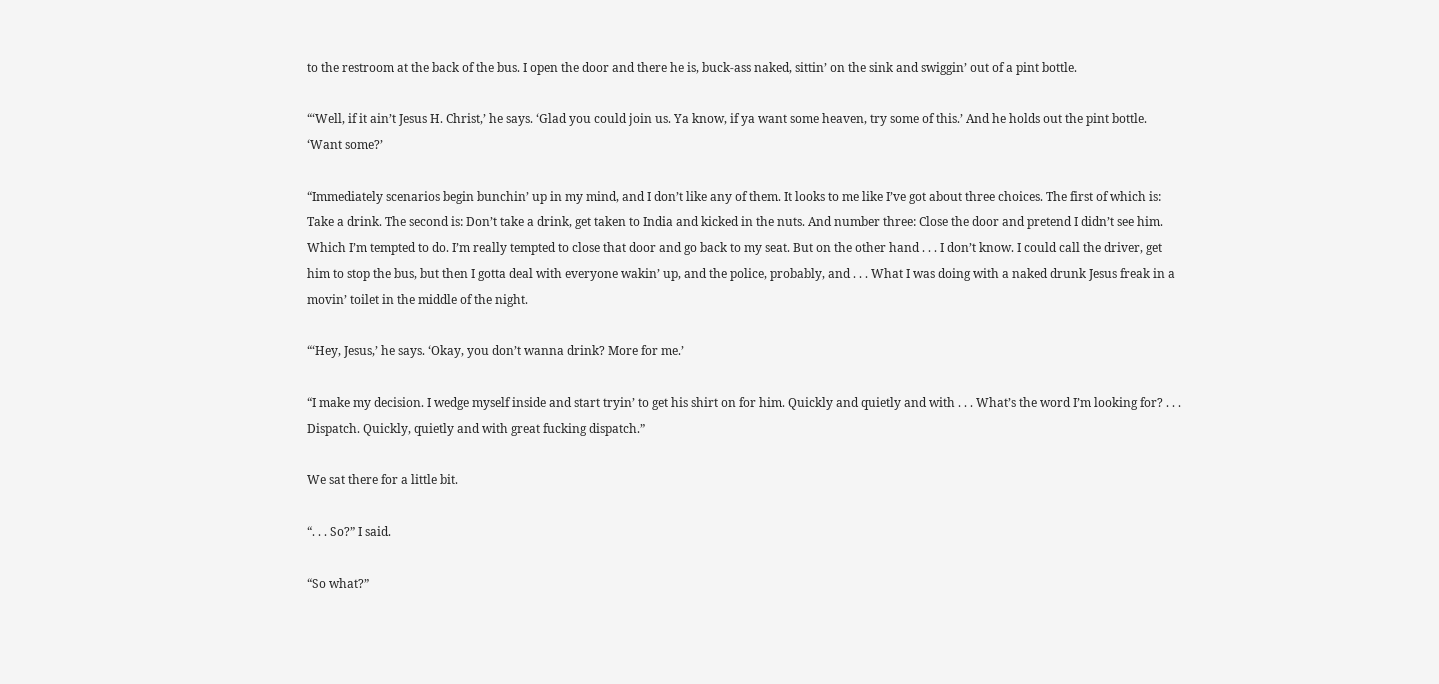to the restroom at the back of the bus. I open the door and there he is, buck-ass naked, sittin’ on the sink and swiggin’ out of a pint bottle.

“‘Well, if it ain’t Jesus H. Christ,’ he says. ‘Glad you could join us. Ya know, if ya want some heaven, try some of this.’ And he holds out the pint bottle. ‘Want some?’

“Immediately scenarios begin bunchin’ up in my mind, and I don’t like any of them. It looks to me like I’ve got about three choices. The first of which is: Take a drink. The second is: Don’t take a drink, get taken to India and kicked in the nuts. And number three: Close the door and pretend I didn’t see him. Which I’m tempted to do. I’m really tempted to close that door and go back to my seat. But on the other hand . . . I don’t know. I could call the driver, get him to stop the bus, but then I gotta deal with everyone wakin’ up, and the police, probably, and . . . What I was doing with a naked drunk Jesus freak in a movin’ toilet in the middle of the night.

“‘Hey, Jesus,’ he says. ‘Okay, you don’t wanna drink? More for me.’

“I make my decision. I wedge myself inside and start tryin’ to get his shirt on for him. Quickly and quietly and with . . . What’s the word I’m looking for? . . . Dispatch. Quickly, quietly and with great fucking dispatch.”

We sat there for a little bit.

“. . . So?” I said.

“So what?”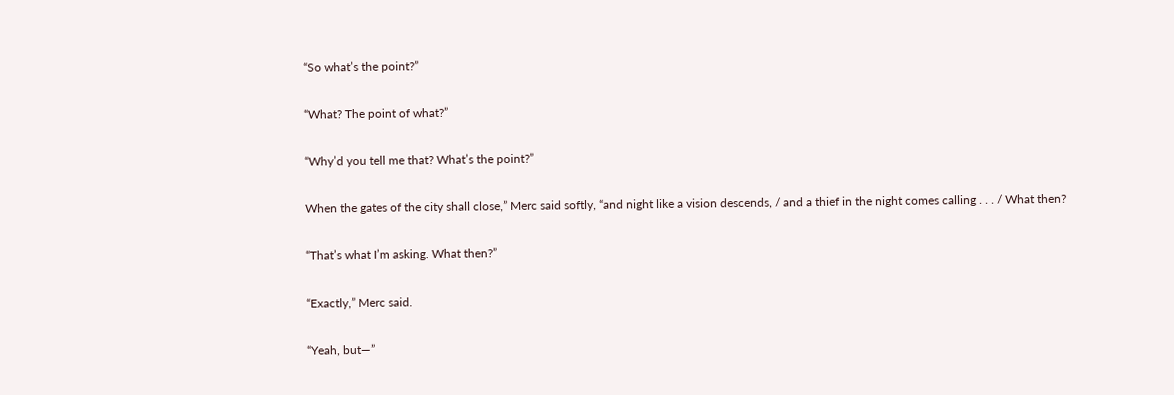“So what’s the point?”

“What? The point of what?”

“Why’d you tell me that? What’s the point?”

When the gates of the city shall close,” Merc said softly, “and night like a vision descends, / and a thief in the night comes calling . . . / What then?

“That’s what I’m asking. What then?”

“Exactly,” Merc said.

“Yeah, but—”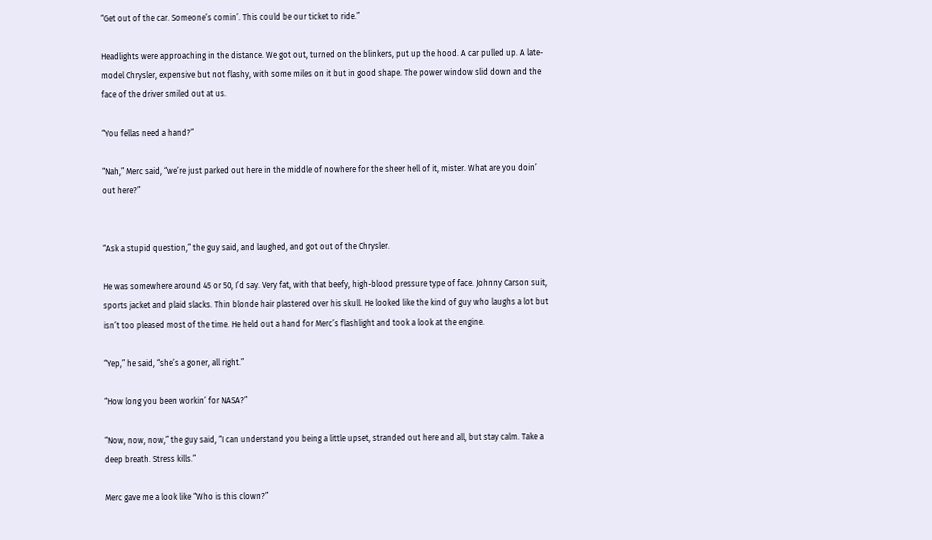“Get out of the car. Someone’s comin’. This could be our ticket to ride.”

Headlights were approaching in the distance. We got out, turned on the blinkers, put up the hood. A car pulled up. A late-model Chrysler, expensive but not flashy, with some miles on it but in good shape. The power window slid down and the face of the driver smiled out at us.

“You fellas need a hand?”

“Nah,” Merc said, “we’re just parked out here in the middle of nowhere for the sheer hell of it, mister. What are you doin’ out here?”


“Ask a stupid question,” the guy said, and laughed, and got out of the Chrysler.

He was somewhere around 45 or 50, I’d say. Very fat, with that beefy, high-blood pressure type of face. Johnny Carson suit, sports jacket and plaid slacks. Thin blonde hair plastered over his skull. He looked like the kind of guy who laughs a lot but isn’t too pleased most of the time. He held out a hand for Merc’s flashlight and took a look at the engine.

“Yep,” he said, “she’s a goner, all right.”

“How long you been workin’ for NASA?”

“Now, now, now,” the guy said, “I can understand you being a little upset, stranded out here and all, but stay calm. Take a deep breath. Stress kills.”

Merc gave me a look like “Who is this clown?”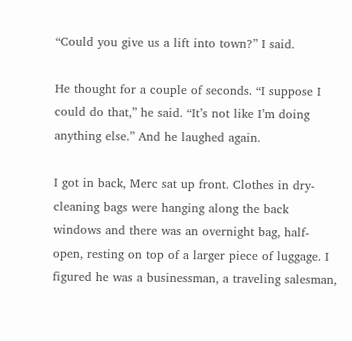“Could you give us a lift into town?” I said.

He thought for a couple of seconds. “I suppose I could do that,” he said. “It’s not like I’m doing anything else.” And he laughed again.

I got in back, Merc sat up front. Clothes in dry-cleaning bags were hanging along the back windows and there was an overnight bag, half-open, resting on top of a larger piece of luggage. I figured he was a businessman, a traveling salesman,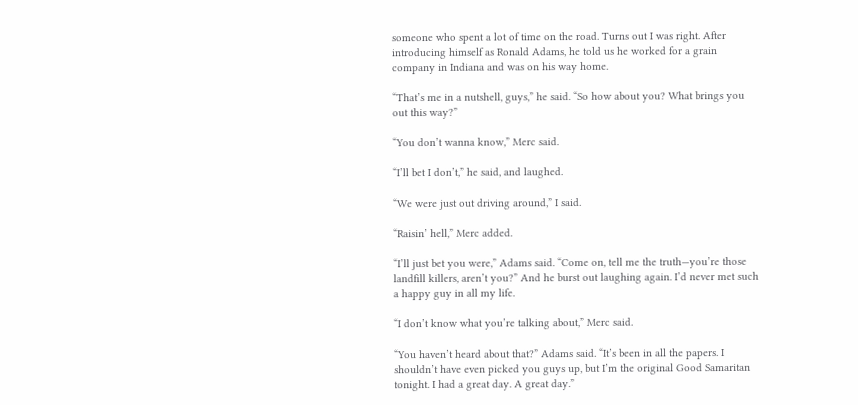someone who spent a lot of time on the road. Turns out I was right. After introducing himself as Ronald Adams, he told us he worked for a grain company in Indiana and was on his way home.

“That’s me in a nutshell, guys,” he said. “So how about you? What brings you out this way?”

“You don’t wanna know,” Merc said.

“I’ll bet I don’t,” he said, and laughed.

“We were just out driving around,” I said.

“Raisin’ hell,” Merc added.

“I’ll just bet you were,” Adams said. “Come on, tell me the truth—you’re those landfill killers, aren’t you?” And he burst out laughing again. I’d never met such a happy guy in all my life.

“I don’t know what you’re talking about,” Merc said.

“You haven’t heard about that?” Adams said. “It’s been in all the papers. I shouldn’t have even picked you guys up, but I’m the original Good Samaritan tonight. I had a great day. A great day.”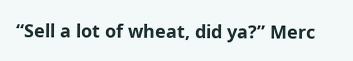“Sell a lot of wheat, did ya?” Merc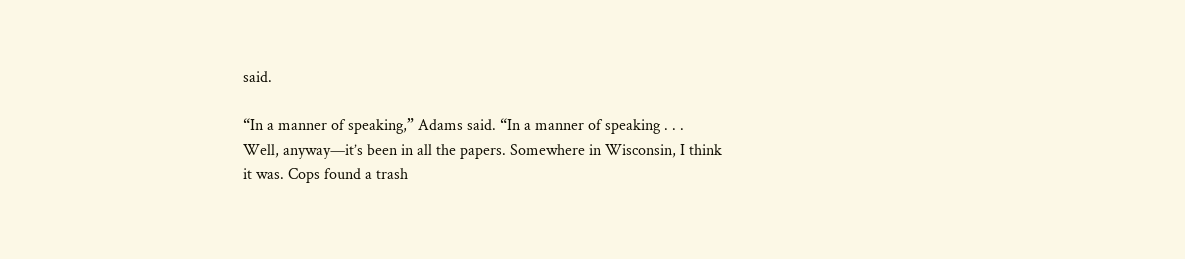said.

“In a manner of speaking,” Adams said. “In a manner of speaking . . . Well, anyway—it’s been in all the papers. Somewhere in Wisconsin, I think it was. Cops found a trash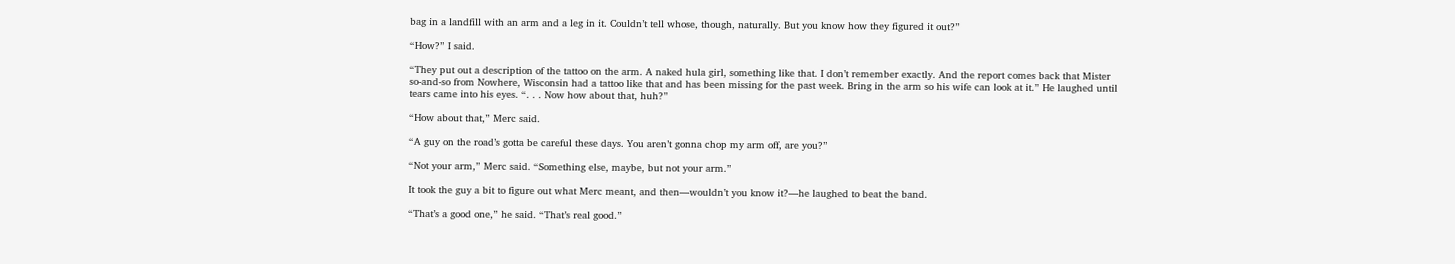bag in a landfill with an arm and a leg in it. Couldn’t tell whose, though, naturally. But you know how they figured it out?”

“How?” I said.

“They put out a description of the tattoo on the arm. A naked hula girl, something like that. I don’t remember exactly. And the report comes back that Mister so-and-so from Nowhere, Wisconsin had a tattoo like that and has been missing for the past week. Bring in the arm so his wife can look at it.” He laughed until tears came into his eyes. “. . . Now how about that, huh?”

“How about that,” Merc said.

“A guy on the road’s gotta be careful these days. You aren’t gonna chop my arm off, are you?”

“Not your arm,” Merc said. “Something else, maybe, but not your arm.”

It took the guy a bit to figure out what Merc meant, and then—wouldn’t you know it?—he laughed to beat the band.

“That’s a good one,” he said. “That’s real good.”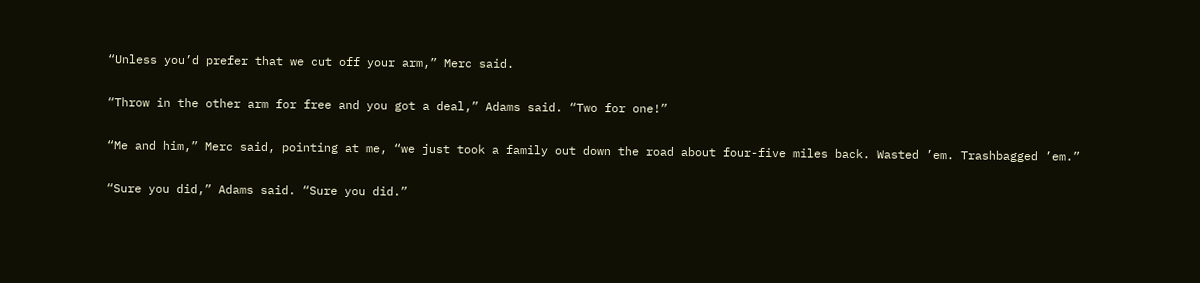“Unless you’d prefer that we cut off your arm,” Merc said.

“Throw in the other arm for free and you got a deal,” Adams said. “Two for one!”

“Me and him,” Merc said, pointing at me, “we just took a family out down the road about four-five miles back. Wasted ’em. Trashbagged ’em.”

“Sure you did,” Adams said. “Sure you did.”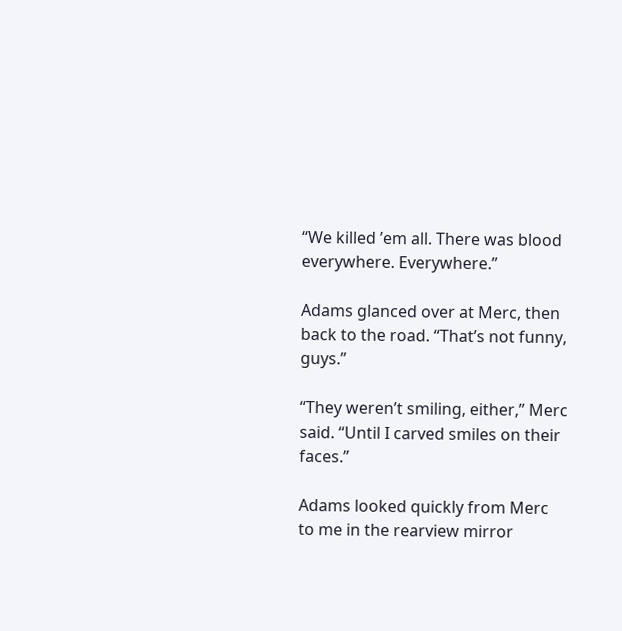“We killed ’em all. There was blood everywhere. Everywhere.”

Adams glanced over at Merc, then back to the road. “That’s not funny, guys.”

“They weren’t smiling, either,” Merc said. “Until I carved smiles on their faces.”

Adams looked quickly from Merc to me in the rearview mirror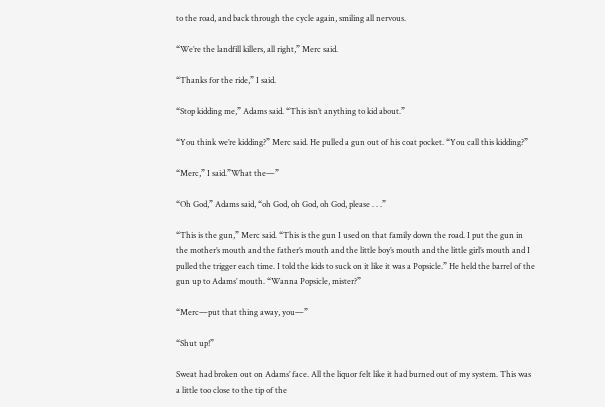to the road, and back through the cycle again, smiling all nervous.

“We’re the landfill killers, all right,” Merc said.

“Thanks for the ride,” I said.

“Stop kidding me,” Adams said. “This isn’t anything to kid about.”

“You think we’re kidding?” Merc said. He pulled a gun out of his coat pocket. “You call this kidding?”

“Merc,” I said.”What the—”

“Oh God,” Adams said, “oh God, oh God, oh God, please . . .”

“This is the gun,” Merc said. “This is the gun I used on that family down the road. I put the gun in the mother’s mouth and the father’s mouth and the little boy’s mouth and the little girl’s mouth and I pulled the trigger each time. I told the kids to suck on it like it was a Popsicle.” He held the barrel of the gun up to Adams’ mouth. “Wanna Popsicle, mister?”

“Merc—put that thing away, you—”

“Shut up!”

Sweat had broken out on Adams’ face. All the liquor felt like it had burned out of my system. This was a little too close to the tip of the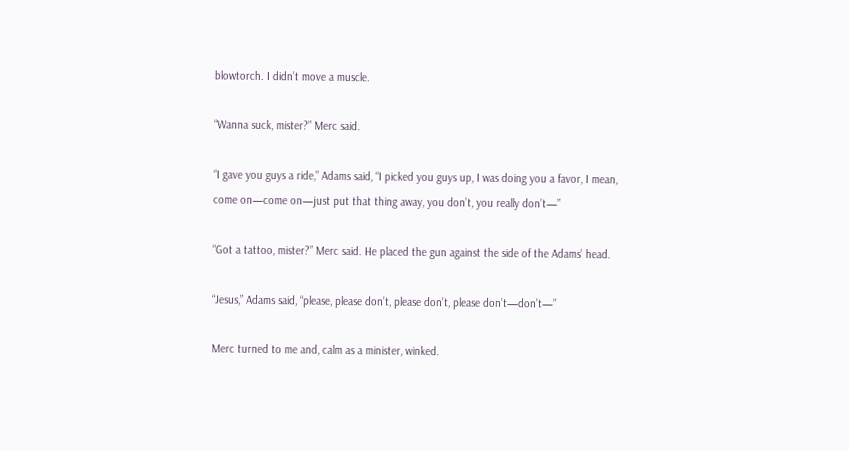blowtorch. I didn’t move a muscle.

“Wanna suck, mister?” Merc said.

“I gave you guys a ride,” Adams said, “I picked you guys up, I was doing you a favor, I mean, come on—come on—just put that thing away, you don’t, you really don’t—”

“Got a tattoo, mister?” Merc said. He placed the gun against the side of the Adams’ head.

“Jesus,” Adams said, “please, please don’t, please don’t, please don’t—don’t—”

Merc turned to me and, calm as a minister, winked.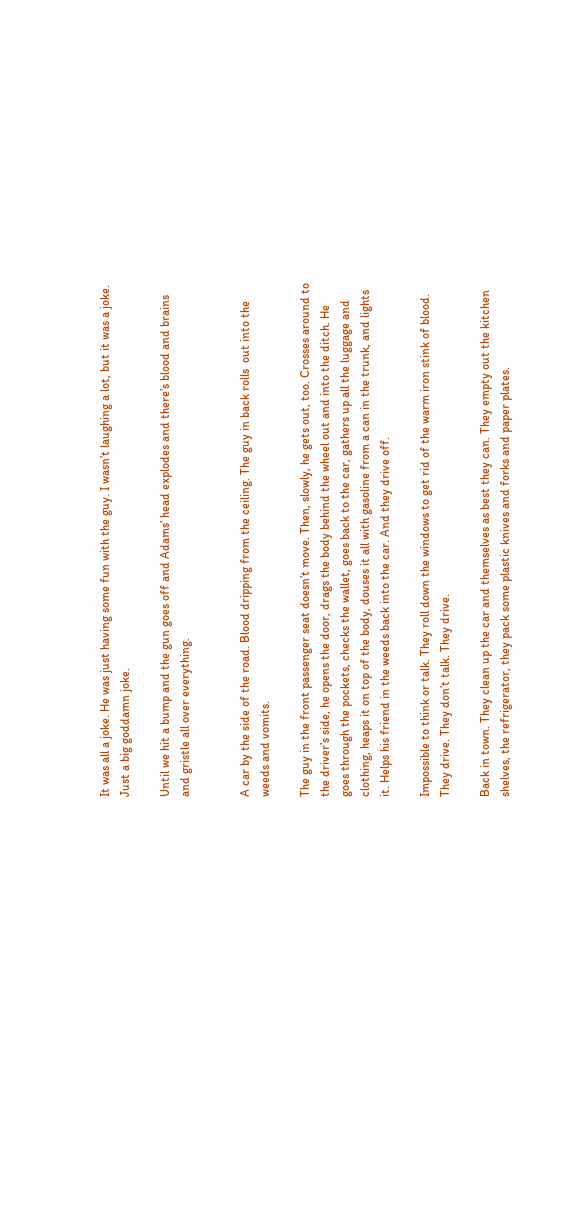It was all a joke. He was just having some fun with the guy. I wasn’t laughing a lot, but it was a joke. Just a big goddamn joke.

Until we hit a bump and the gun goes off and Adams’ head explodes and there’s blood and brains and gristle all over everything.


A car by the side of the road. Blood dripping from the ceiling. The guy in back rolls  out into the weeds and vomits.

The guy in the front passenger seat doesn’t move. Then, slowly, he gets out, too. Crosses around to the driver’s side, he opens the door, drags the body behind the wheel out and into the ditch. He goes through the pockets, checks the wallet, goes back to the car, gathers up all the luggage and clothing, heaps it on top of the body, douses it all with gasoline from a can in the trunk, and lights it. Helps his friend in the weeds back into the car. And they drive off.

Impossible to think or talk. They roll down the windows to get rid of the warm iron stink of blood. They drive. They don’t talk. They drive.

Back in town. They clean up the car and themselves as best they can. They empty out the kitchen shelves, the refrigerator, they pack some plastic knives and forks and paper plates.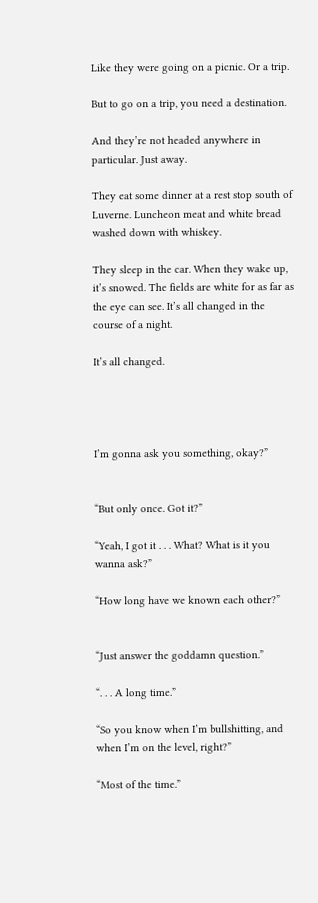Like they were going on a picnic. Or a trip.

But to go on a trip, you need a destination.

And they’re not headed anywhere in particular. Just away.

They eat some dinner at a rest stop south of Luverne. Luncheon meat and white bread washed down with whiskey.

They sleep in the car. When they wake up, it’s snowed. The fields are white for as far as the eye can see. It’s all changed in the course of a night.

It’s all changed.




I’m gonna ask you something, okay?”


“But only once. Got it?”

“Yeah, I got it . . . What? What is it you wanna ask?”

“How long have we known each other?”


“Just answer the goddamn question.”

“. . . A long time.”

“So you know when I’m bullshitting, and when I’m on the level, right?”

“Most of the time.”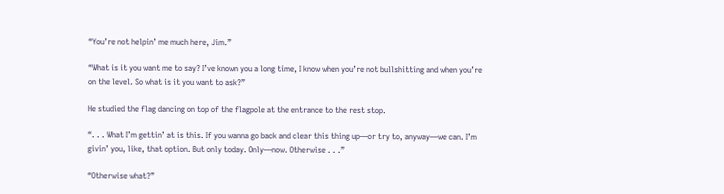“You’re not helpin’ me much here, Jim.”

“What is it you want me to say? I’ve known you a long time, I know when you’re not bullshitting and when you’re on the level. So what is it you want to ask?”

He studied the flag dancing on top of the flagpole at the entrance to the rest stop.

“. . . What I’m gettin’ at is this. If you wanna go back and clear this thing up—or try to, anyway—we can. I’m givin’ you, like, that option. But only today. Only—now. Otherwise . . .”

“Otherwise what?”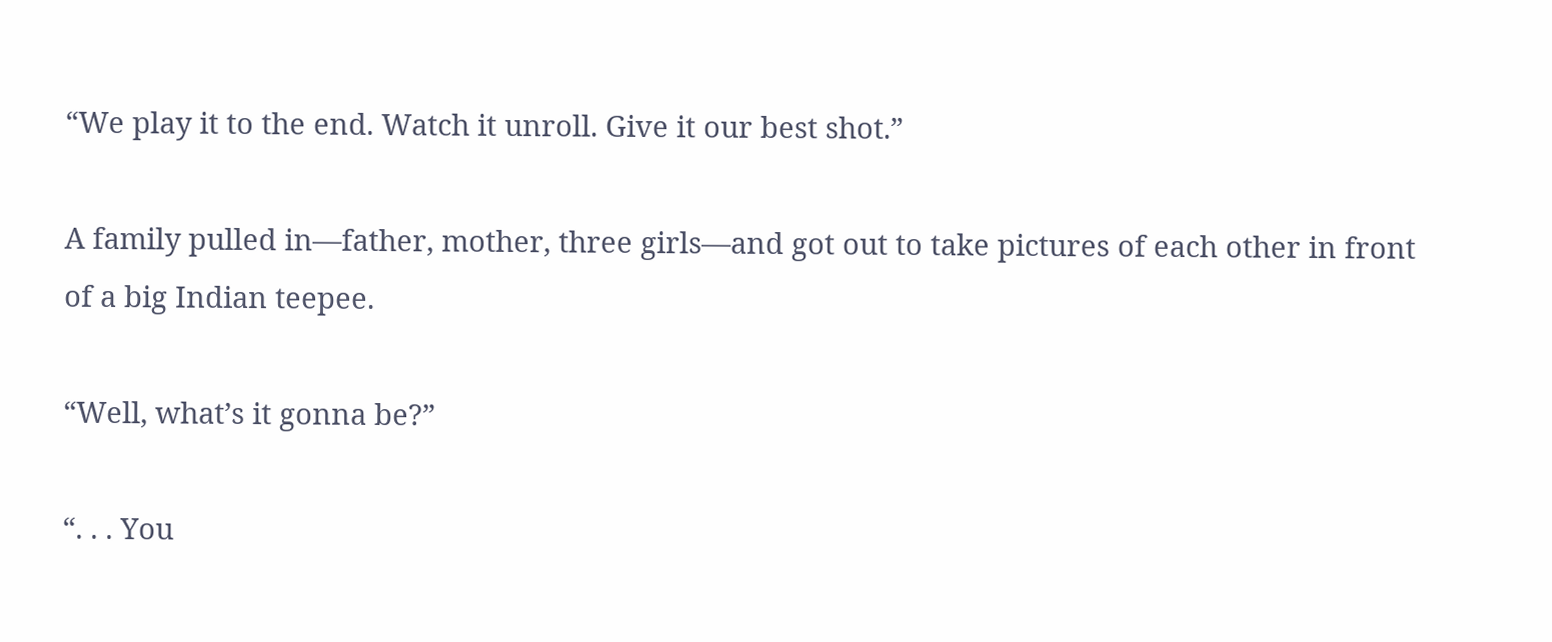“We play it to the end. Watch it unroll. Give it our best shot.”

A family pulled in—father, mother, three girls—and got out to take pictures of each other in front of a big Indian teepee.

“Well, what’s it gonna be?”

“. . . You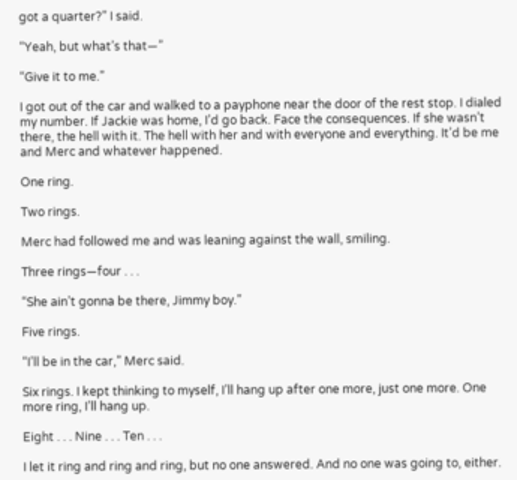got a quarter?” I said.

“Yeah, but what’s that—”

“Give it to me.”

I got out of the car and walked to a payphone near the door of the rest stop. I dialed my number. If Jackie was home, I’d go back. Face the consequences. If she wasn’t there, the hell with it. The hell with her and with everyone and everything. It’d be me and Merc and whatever happened.

One ring.

Two rings.

Merc had followed me and was leaning against the wall, smiling.

Three rings—four . . .

“She ain’t gonna be there, Jimmy boy.”

Five rings.

“I’ll be in the car,” Merc said.

Six rings. I kept thinking to myself, I’ll hang up after one more, just one more. One more ring, I’ll hang up.

Eight . . . Nine . . . Ten . . .

I let it ring and ring and ring, but no one answered. And no one was going to, either.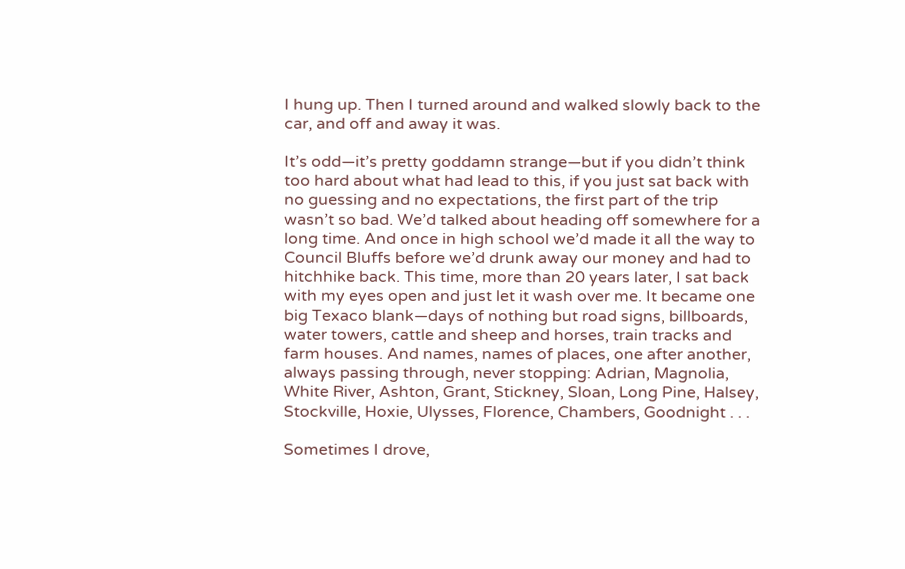I hung up. Then I turned around and walked slowly back to the car, and off and away it was.

It’s odd—it’s pretty goddamn strange—but if you didn’t think too hard about what had lead to this, if you just sat back with no guessing and no expectations, the first part of the trip wasn’t so bad. We’d talked about heading off somewhere for a long time. And once in high school we’d made it all the way to Council Bluffs before we’d drunk away our money and had to hitchhike back. This time, more than 20 years later, I sat back with my eyes open and just let it wash over me. It became one big Texaco blank—days of nothing but road signs, billboards, water towers, cattle and sheep and horses, train tracks and farm houses. And names, names of places, one after another, always passing through, never stopping: Adrian, Magnolia, White River, Ashton, Grant, Stickney, Sloan, Long Pine, Halsey, Stockville, Hoxie, Ulysses, Florence, Chambers, Goodnight . . .

Sometimes I drove,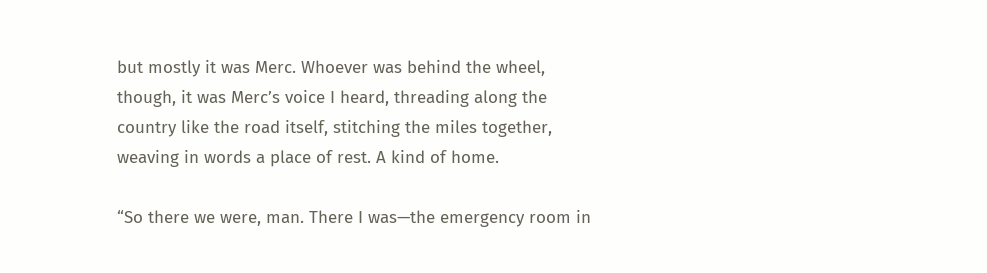but mostly it was Merc. Whoever was behind the wheel, though, it was Merc’s voice I heard, threading along the country like the road itself, stitching the miles together, weaving in words a place of rest. A kind of home.

“So there we were, man. There I was—the emergency room in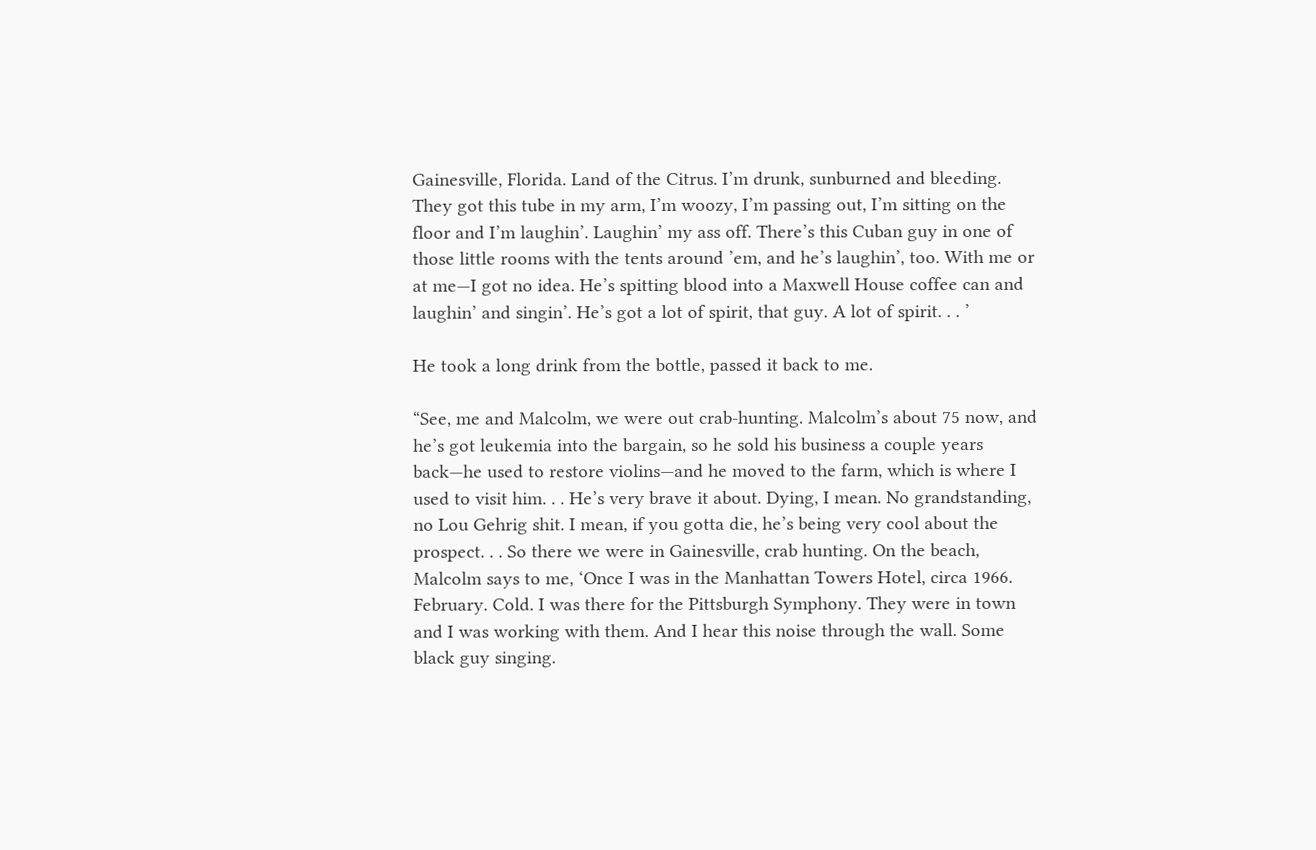Gainesville, Florida. Land of the Citrus. I’m drunk, sunburned and bleeding. They got this tube in my arm, I’m woozy, I’m passing out, I’m sitting on the floor and I’m laughin’. Laughin’ my ass off. There’s this Cuban guy in one of those little rooms with the tents around ’em, and he’s laughin’, too. With me or at me—I got no idea. He’s spitting blood into a Maxwell House coffee can and laughin’ and singin’. He’s got a lot of spirit, that guy. A lot of spirit. . . ’

He took a long drink from the bottle, passed it back to me.

“See, me and Malcolm, we were out crab-hunting. Malcolm’s about 75 now, and he’s got leukemia into the bargain, so he sold his business a couple years back—he used to restore violins—and he moved to the farm, which is where I used to visit him. . . He’s very brave it about. Dying, I mean. No grandstanding, no Lou Gehrig shit. I mean, if you gotta die, he’s being very cool about the prospect. . . So there we were in Gainesville, crab hunting. On the beach, Malcolm says to me, ‘Once I was in the Manhattan Towers Hotel, circa 1966. February. Cold. I was there for the Pittsburgh Symphony. They were in town and I was working with them. And I hear this noise through the wall. Some black guy singing.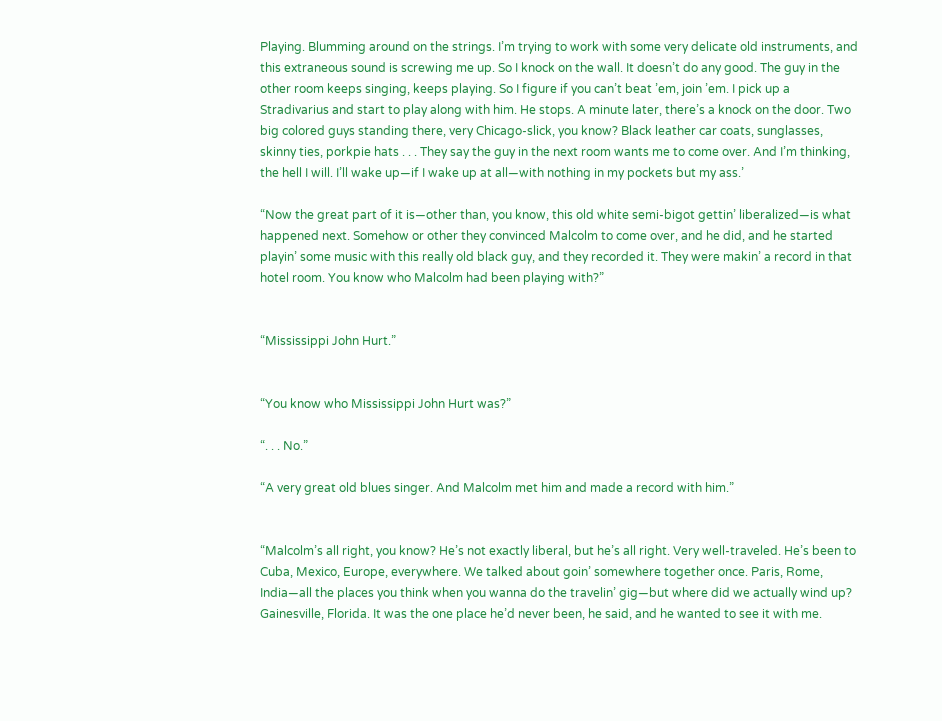Playing. Blumming around on the strings. I’m trying to work with some very delicate old instruments, and this extraneous sound is screwing me up. So I knock on the wall. It doesn’t do any good. The guy in the other room keeps singing, keeps playing. So I figure if you can’t beat ’em, join ’em. I pick up a Stradivarius and start to play along with him. He stops. A minute later, there’s a knock on the door. Two big colored guys standing there, very Chicago-slick, you know? Black leather car coats, sunglasses, skinny ties, porkpie hats . . . They say the guy in the next room wants me to come over. And I’m thinking, the hell I will. I’ll wake up—if I wake up at all—with nothing in my pockets but my ass.’

“Now the great part of it is—other than, you know, this old white semi-bigot gettin’ liberalized—is what happened next. Somehow or other they convinced Malcolm to come over, and he did, and he started playin’ some music with this really old black guy, and they recorded it. They were makin’ a record in that hotel room. You know who Malcolm had been playing with?”


“Mississippi John Hurt.”


“You know who Mississippi John Hurt was?”

“. . . No.”

“A very great old blues singer. And Malcolm met him and made a record with him.”


“Malcolm’s all right, you know? He’s not exactly liberal, but he’s all right. Very well-traveled. He’s been to Cuba, Mexico, Europe, everywhere. We talked about goin’ somewhere together once. Paris, Rome, India—all the places you think when you wanna do the travelin’ gig—but where did we actually wind up? Gainesville, Florida. It was the one place he’d never been, he said, and he wanted to see it with me.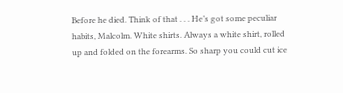Before he died. Think of that . . . He’s got some peculiar habits, Malcolm. White shirts. Always a white shirt, rolled up and folded on the forearms. So sharp you could cut ice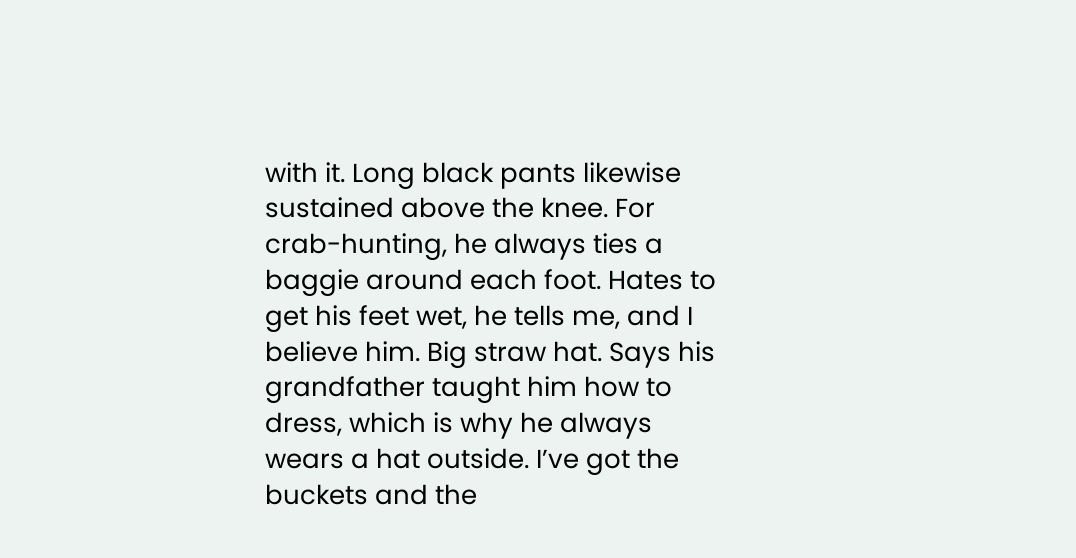with it. Long black pants likewise sustained above the knee. For crab-hunting, he always ties a baggie around each foot. Hates to get his feet wet, he tells me, and I believe him. Big straw hat. Says his grandfather taught him how to dress, which is why he always wears a hat outside. I’ve got the buckets and the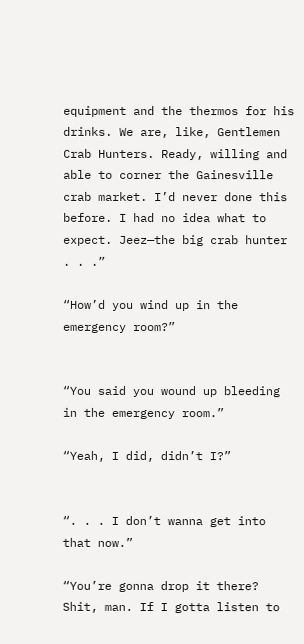equipment and the thermos for his drinks. We are, like, Gentlemen Crab Hunters. Ready, willing and able to corner the Gainesville crab market. I’d never done this before. I had no idea what to expect. Jeez—the big crab hunter . . .”

“How’d you wind up in the emergency room?”


“You said you wound up bleeding in the emergency room.”

“Yeah, I did, didn’t I?”


“. . . I don’t wanna get into that now.”

“You’re gonna drop it there? Shit, man. If I gotta listen to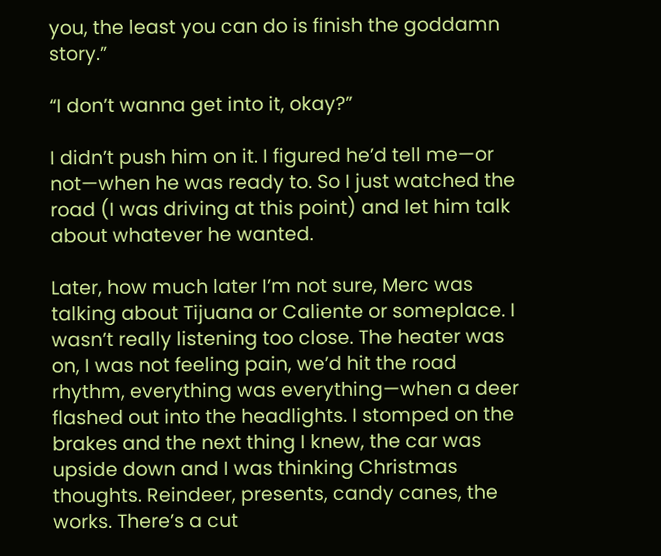you, the least you can do is finish the goddamn story.”

“I don’t wanna get into it, okay?”

I didn’t push him on it. I figured he’d tell me—or not—when he was ready to. So I just watched the road (I was driving at this point) and let him talk about whatever he wanted.

Later, how much later I’m not sure, Merc was talking about Tijuana or Caliente or someplace. I wasn’t really listening too close. The heater was on, I was not feeling pain, we’d hit the road rhythm, everything was everything—when a deer flashed out into the headlights. I stomped on the brakes and the next thing I knew, the car was upside down and I was thinking Christmas thoughts. Reindeer, presents, candy canes, the works. There’s a cut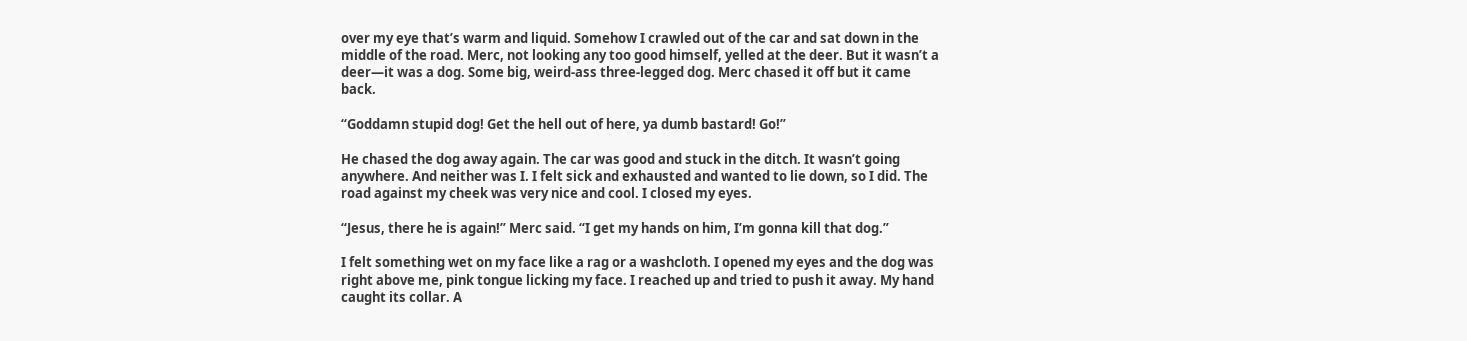over my eye that’s warm and liquid. Somehow I crawled out of the car and sat down in the middle of the road. Merc, not looking any too good himself, yelled at the deer. But it wasn’t a deer—it was a dog. Some big, weird-ass three-legged dog. Merc chased it off but it came back.

“Goddamn stupid dog! Get the hell out of here, ya dumb bastard! Go!”

He chased the dog away again. The car was good and stuck in the ditch. It wasn’t going anywhere. And neither was I. I felt sick and exhausted and wanted to lie down, so I did. The road against my cheek was very nice and cool. I closed my eyes.

“Jesus, there he is again!” Merc said. “I get my hands on him, I’m gonna kill that dog.”

I felt something wet on my face like a rag or a washcloth. I opened my eyes and the dog was right above me, pink tongue licking my face. I reached up and tried to push it away. My hand caught its collar. A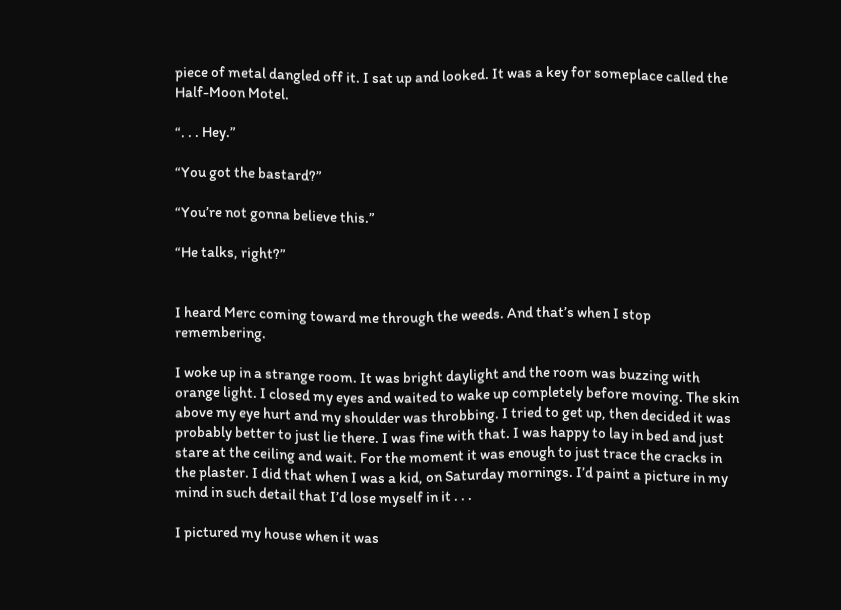piece of metal dangled off it. I sat up and looked. It was a key for someplace called the Half-Moon Motel.

“. . . Hey.”

“You got the bastard?”

“You’re not gonna believe this.”

“He talks, right?”


I heard Merc coming toward me through the weeds. And that’s when I stop remembering.

I woke up in a strange room. It was bright daylight and the room was buzzing with orange light. I closed my eyes and waited to wake up completely before moving. The skin above my eye hurt and my shoulder was throbbing. I tried to get up, then decided it was probably better to just lie there. I was fine with that. I was happy to lay in bed and just stare at the ceiling and wait. For the moment it was enough to just trace the cracks in the plaster. I did that when I was a kid, on Saturday mornings. I’d paint a picture in my mind in such detail that I’d lose myself in it . . .

I pictured my house when it was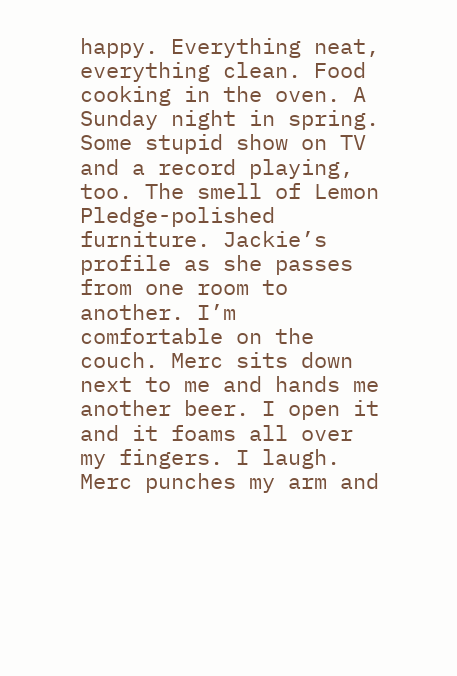happy. Everything neat, everything clean. Food cooking in the oven. A Sunday night in spring. Some stupid show on TV and a record playing, too. The smell of Lemon Pledge-polished furniture. Jackie’s profile as she passes from one room to another. I’m comfortable on the couch. Merc sits down next to me and hands me another beer. I open it and it foams all over my fingers. I laugh. Merc punches my arm and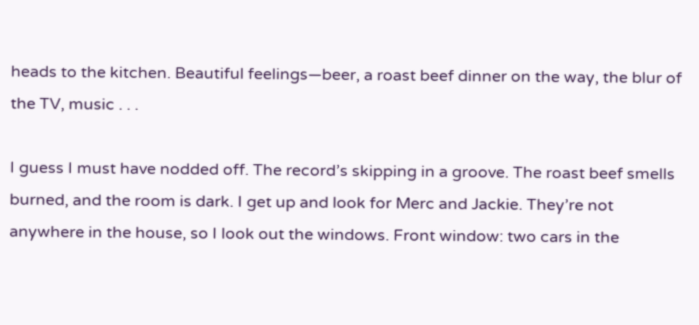heads to the kitchen. Beautiful feelings—beer, a roast beef dinner on the way, the blur of the TV, music . . .

I guess I must have nodded off. The record’s skipping in a groove. The roast beef smells burned, and the room is dark. I get up and look for Merc and Jackie. They’re not anywhere in the house, so I look out the windows. Front window: two cars in the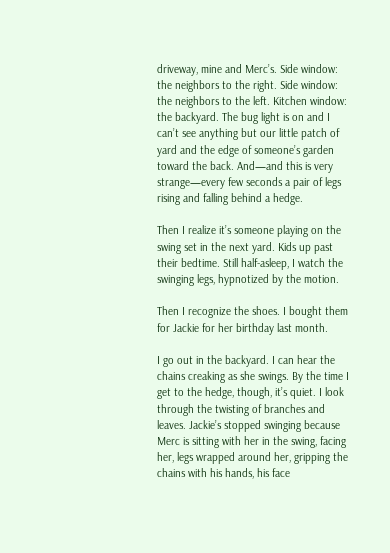driveway, mine and Merc’s. Side window: the neighbors to the right. Side window: the neighbors to the left. Kitchen window: the backyard. The bug light is on and I can’t see anything but our little patch of yard and the edge of someone’s garden toward the back. And—and this is very strange—every few seconds a pair of legs rising and falling behind a hedge.

Then I realize it’s someone playing on the swing set in the next yard. Kids up past their bedtime. Still half-asleep, I watch the swinging legs, hypnotized by the motion.

Then I recognize the shoes. I bought them for Jackie for her birthday last month.

I go out in the backyard. I can hear the chains creaking as she swings. By the time I get to the hedge, though, it’s quiet. I look through the twisting of branches and leaves. Jackie’s stopped swinging because Merc is sitting with her in the swing, facing her, legs wrapped around her, gripping the chains with his hands, his face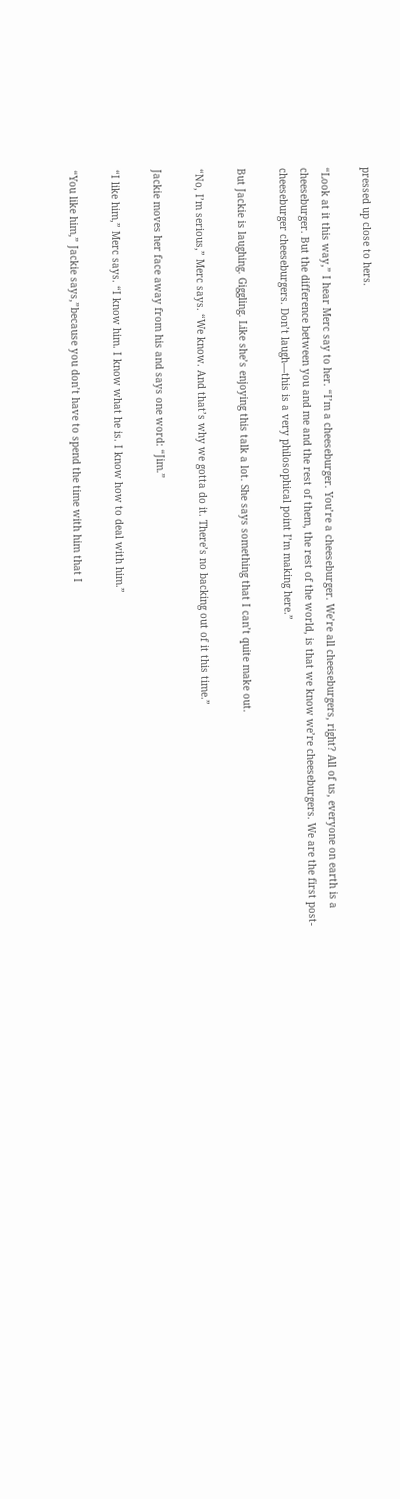pressed up close to hers.

“Look at it this way,” I hear Merc say to her. “I’m a cheeseburger. You’re a cheeseburger. We’re all cheeseburgers, right? All of us, everyone on earth is a cheeseburger. But the difference between you and me and the rest of them, the rest of the world, is that we know we’re cheeseburgers. We are the first post-cheeseburger cheeseburgers. Don’t laugh—this is a very philosophical point I’m making here.”

But Jackie is laughing. Giggling. Like she’s enjoying this talk a lot. She says something that I can’t quite make out.

“No, I’m serious,” Merc says. “We know. And that’s why we gotta do it. There’s no backing out of it this time.”

Jackie moves her face away from his and says one word: “Jim.”

“I like him,” Merc says. “I know him. I know what he is. I know how to deal with him.”

“You like him,” Jackie says,”because you don’t have to spend the time with him that I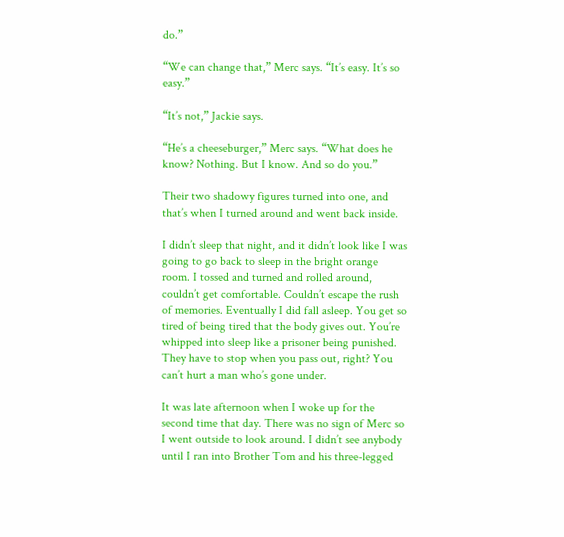do.”

“We can change that,” Merc says. “It’s easy. It’s so easy.”

“It’s not,” Jackie says.

“He’s a cheeseburger,” Merc says. “What does he know? Nothing. But I know. And so do you.”

Their two shadowy figures turned into one, and that’s when I turned around and went back inside.

I didn’t sleep that night, and it didn’t look like I was going to go back to sleep in the bright orange room. I tossed and turned and rolled around, couldn’t get comfortable. Couldn’t escape the rush of memories. Eventually I did fall asleep. You get so tired of being tired that the body gives out. You’re whipped into sleep like a prisoner being punished. They have to stop when you pass out, right? You can’t hurt a man who’s gone under.

It was late afternoon when I woke up for the second time that day. There was no sign of Merc so I went outside to look around. I didn’t see anybody until I ran into Brother Tom and his three-legged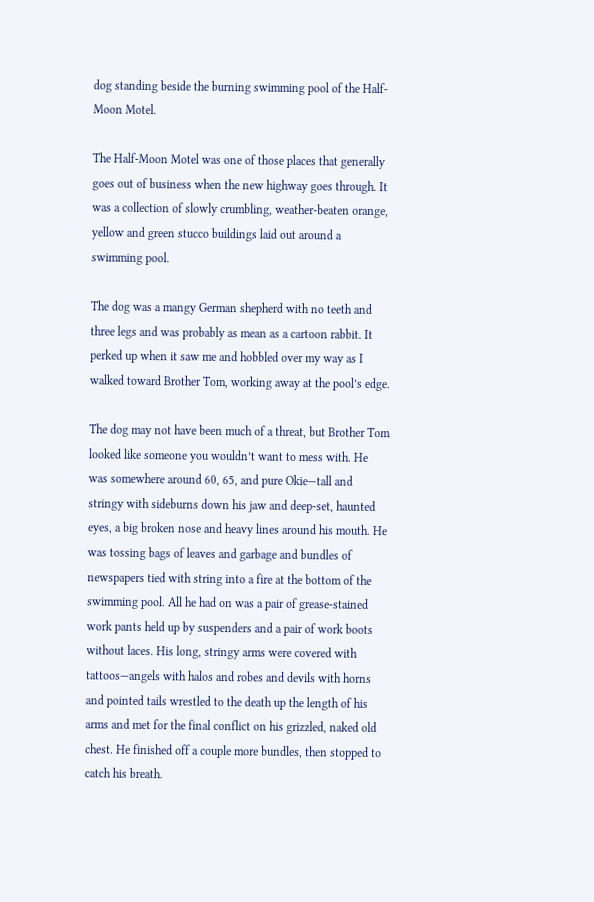dog standing beside the burning swimming pool of the Half-Moon Motel.

The Half-Moon Motel was one of those places that generally goes out of business when the new highway goes through. It was a collection of slowly crumbling, weather-beaten orange, yellow and green stucco buildings laid out around a swimming pool.

The dog was a mangy German shepherd with no teeth and three legs and was probably as mean as a cartoon rabbit. It perked up when it saw me and hobbled over my way as I walked toward Brother Tom, working away at the pool’s edge.

The dog may not have been much of a threat, but Brother Tom looked like someone you wouldn’t want to mess with. He was somewhere around 60, 65, and pure Okie—tall and stringy with sideburns down his jaw and deep-set, haunted eyes, a big broken nose and heavy lines around his mouth. He was tossing bags of leaves and garbage and bundles of newspapers tied with string into a fire at the bottom of the swimming pool. All he had on was a pair of grease-stained work pants held up by suspenders and a pair of work boots without laces. His long, stringy arms were covered with tattoos—angels with halos and robes and devils with horns and pointed tails wrestled to the death up the length of his arms and met for the final conflict on his grizzled, naked old chest. He finished off a couple more bundles, then stopped to catch his breath.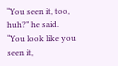“You seen it, too, huh?” he said. “You look like you seen it,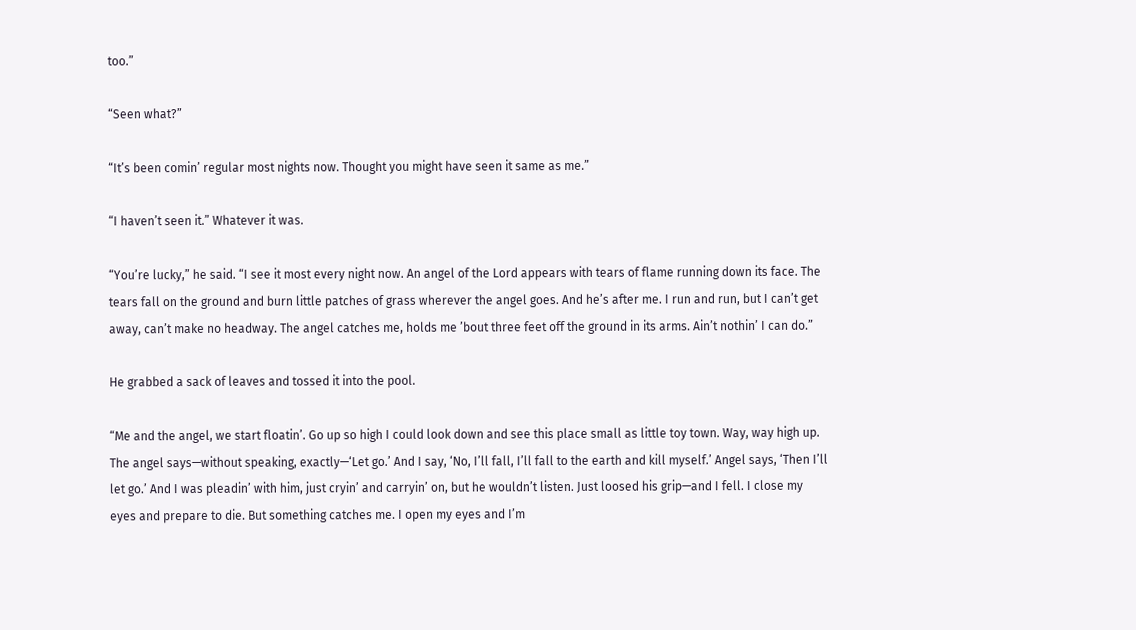too.”

“Seen what?”

“It’s been comin’ regular most nights now. Thought you might have seen it same as me.”

“I haven’t seen it.” Whatever it was.

“You’re lucky,” he said. “I see it most every night now. An angel of the Lord appears with tears of flame running down its face. The tears fall on the ground and burn little patches of grass wherever the angel goes. And he’s after me. I run and run, but I can’t get away, can’t make no headway. The angel catches me, holds me ’bout three feet off the ground in its arms. Ain’t nothin’ I can do.”

He grabbed a sack of leaves and tossed it into the pool.

“Me and the angel, we start floatin’. Go up so high I could look down and see this place small as little toy town. Way, way high up. The angel says—without speaking, exactly—‘Let go.’ And I say, ‘No, I’ll fall, I’ll fall to the earth and kill myself.’ Angel says, ‘Then I’ll let go.’ And I was pleadin’ with him, just cryin’ and carryin’ on, but he wouldn’t listen. Just loosed his grip—and I fell. I close my eyes and prepare to die. But something catches me. I open my eyes and I’m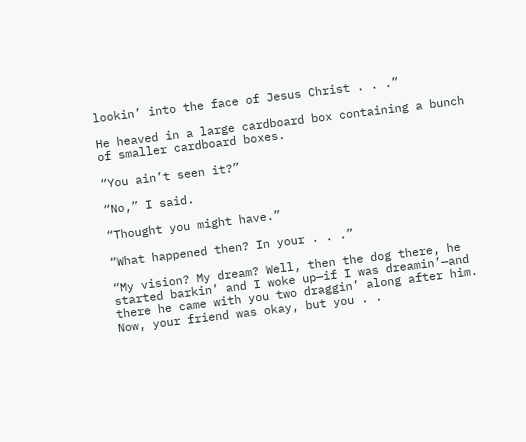lookin’ into the face of Jesus Christ . . .”

He heaved in a large cardboard box containing a bunch of smaller cardboard boxes.

“You ain’t seen it?”

“No,” I said.

“Thought you might have.”

“What happened then? In your . . .”

“My vision? My dream? Well, then the dog there, he started barkin’ and I woke up—if I was dreamin’—and there he came with you two draggin’ along after him. Now, your friend was okay, but you . .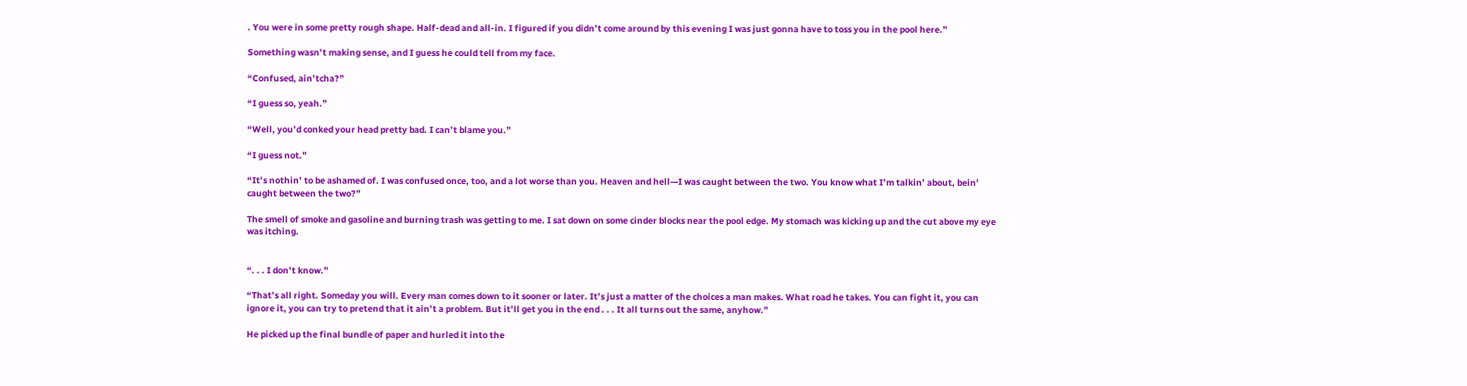. You were in some pretty rough shape. Half-dead and all-in. I figured if you didn’t come around by this evening I was just gonna have to toss you in the pool here.”

Something wasn’t making sense, and I guess he could tell from my face.

“Confused, ain’tcha?”

“I guess so, yeah.”

“Well, you’d conked your head pretty bad. I can’t blame you.”

“I guess not.”

“It’s nothin’ to be ashamed of. I was confused once, too, and a lot worse than you. Heaven and hell—I was caught between the two. You know what I’m talkin’ about, bein’ caught between the two?”

The smell of smoke and gasoline and burning trash was getting to me. I sat down on some cinder blocks near the pool edge. My stomach was kicking up and the cut above my eye was itching.


“. . . I don’t know.”

“That’s all right. Someday you will. Every man comes down to it sooner or later. It’s just a matter of the choices a man makes. What road he takes. You can fight it, you can ignore it, you can try to pretend that it ain’t a problem. But it’ll get you in the end . . . It all turns out the same, anyhow.”

He picked up the final bundle of paper and hurled it into the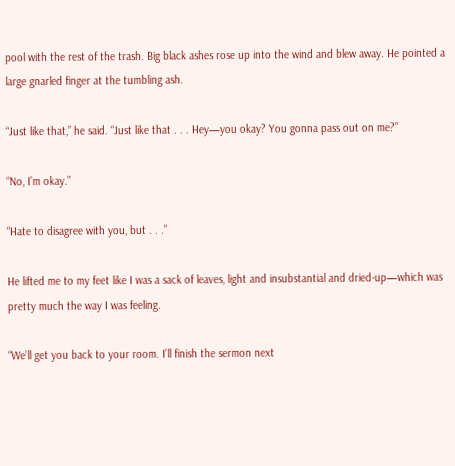pool with the rest of the trash. Big black ashes rose up into the wind and blew away. He pointed a large gnarled finger at the tumbling ash.

“Just like that,” he said. “Just like that . . . Hey—you okay? You gonna pass out on me?”

“No, I’m okay.”

“Hate to disagree with you, but . . .”

He lifted me to my feet like I was a sack of leaves, light and insubstantial and dried-up—which was pretty much the way I was feeling.

“We’ll get you back to your room. I’ll finish the sermon next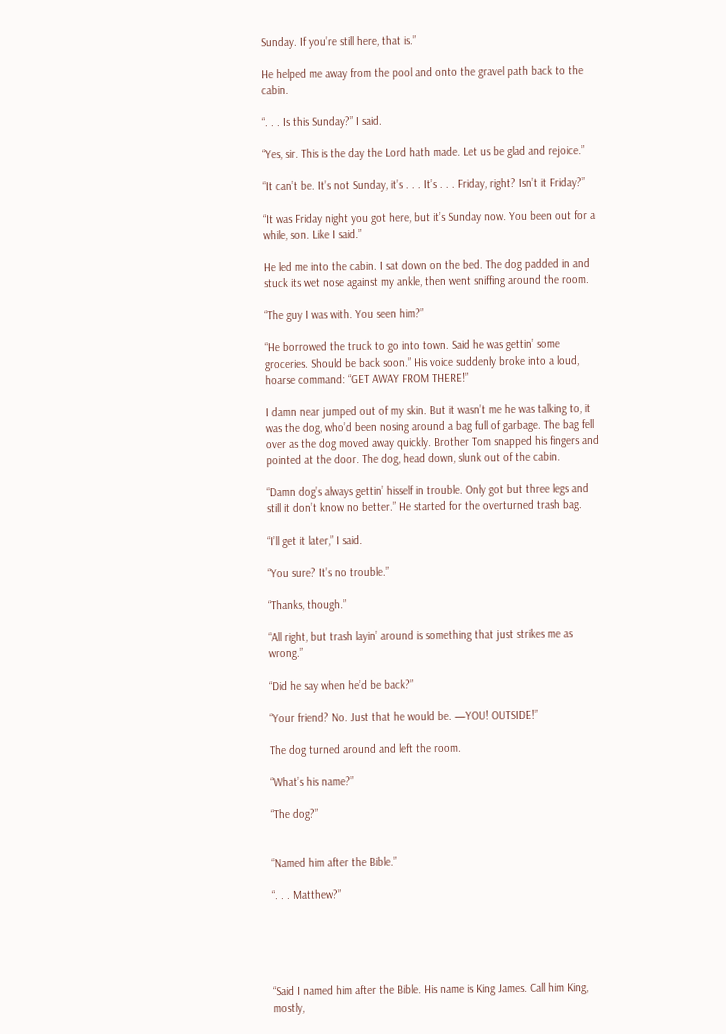Sunday. If you’re still here, that is.”

He helped me away from the pool and onto the gravel path back to the cabin.

“. . . Is this Sunday?” I said.

“Yes, sir. This is the day the Lord hath made. Let us be glad and rejoice.”

“It can’t be. It’s not Sunday, it’s . . . It’s . . . Friday, right? Isn’t it Friday?”

“It was Friday night you got here, but it’s Sunday now. You been out for a while, son. Like I said.”

He led me into the cabin. I sat down on the bed. The dog padded in and stuck its wet nose against my ankle, then went sniffing around the room.

“The guy I was with. You seen him?”

“He borrowed the truck to go into town. Said he was gettin’ some groceries. Should be back soon.” His voice suddenly broke into a loud, hoarse command: “GET AWAY FROM THERE!”

I damn near jumped out of my skin. But it wasn’t me he was talking to, it was the dog, who’d been nosing around a bag full of garbage. The bag fell over as the dog moved away quickly. Brother Tom snapped his fingers and pointed at the door. The dog, head down, slunk out of the cabin.

“Damn dog’s always gettin’ hisself in trouble. Only got but three legs and still it don’t know no better.” He started for the overturned trash bag.

“I’ll get it later,” I said.

“You sure? It’s no trouble.”

“Thanks, though.”

“All right, but trash layin’ around is something that just strikes me as wrong.”

“Did he say when he’d be back?”

“Your friend? No. Just that he would be. —YOU! OUTSIDE!”

The dog turned around and left the room.

“What’s his name?”

“The dog?”


“Named him after the Bible.”

“. . . Matthew?”





“Said I named him after the Bible. His name is King James. Call him King, mostly,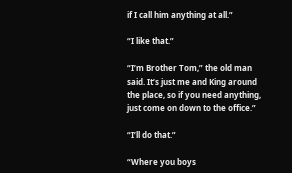if I call him anything at all.”

“I like that.”

“I’m Brother Tom,” the old man said. It’s just me and King around the place, so if you need anything, just come on down to the office.”

“I’ll do that.”

“Where you boys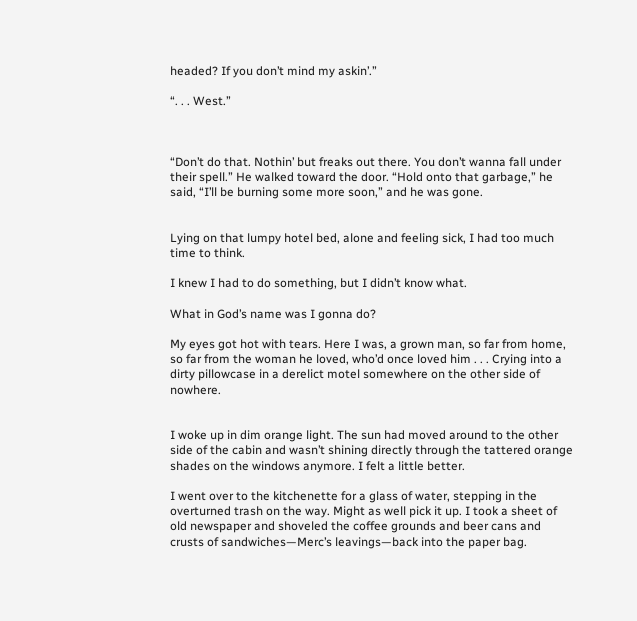headed? If you don’t mind my askin’.”

“. . . West.”



“Don’t do that. Nothin’ but freaks out there. You don’t wanna fall under their spell.” He walked toward the door. “Hold onto that garbage,” he said, “I’ll be burning some more soon,” and he was gone.


Lying on that lumpy hotel bed, alone and feeling sick, I had too much time to think.

I knew I had to do something, but I didn’t know what.

What in God’s name was I gonna do?

My eyes got hot with tears. Here I was, a grown man, so far from home, so far from the woman he loved, who’d once loved him . . . Crying into a dirty pillowcase in a derelict motel somewhere on the other side of nowhere.


I woke up in dim orange light. The sun had moved around to the other side of the cabin and wasn’t shining directly through the tattered orange shades on the windows anymore. I felt a little better.

I went over to the kitchenette for a glass of water, stepping in the overturned trash on the way. Might as well pick it up. I took a sheet of old newspaper and shoveled the coffee grounds and beer cans and crusts of sandwiches—Merc’s leavings—back into the paper bag.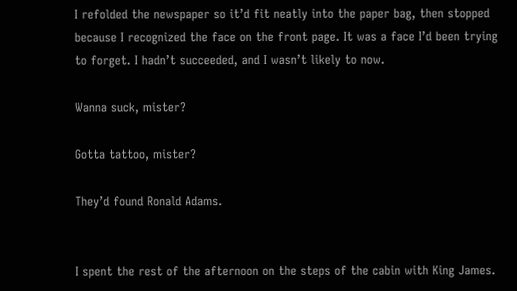I refolded the newspaper so it’d fit neatly into the paper bag, then stopped because I recognized the face on the front page. It was a face I’d been trying to forget. I hadn’t succeeded, and I wasn’t likely to now.

Wanna suck, mister?

Gotta tattoo, mister?

They’d found Ronald Adams.


I spent the rest of the afternoon on the steps of the cabin with King James.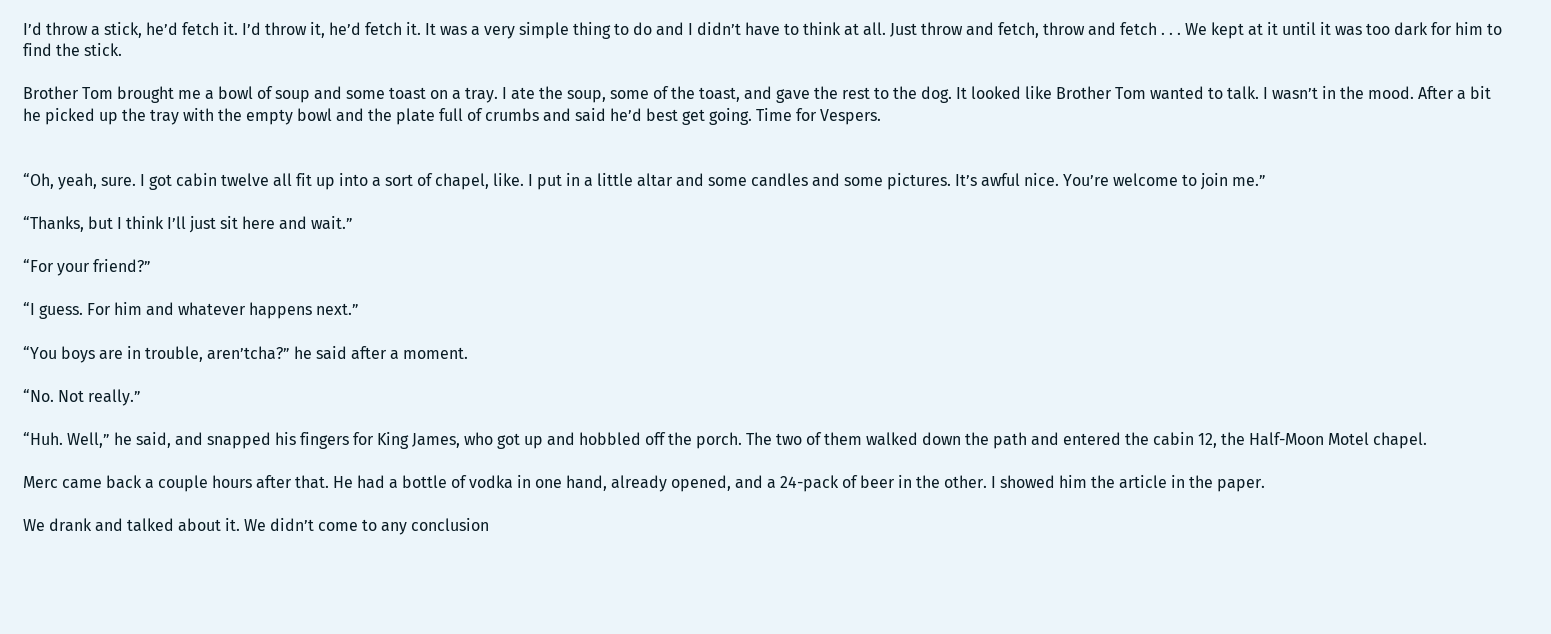I’d throw a stick, he’d fetch it. I’d throw it, he’d fetch it. It was a very simple thing to do and I didn’t have to think at all. Just throw and fetch, throw and fetch . . . We kept at it until it was too dark for him to find the stick.

Brother Tom brought me a bowl of soup and some toast on a tray. I ate the soup, some of the toast, and gave the rest to the dog. It looked like Brother Tom wanted to talk. I wasn’t in the mood. After a bit he picked up the tray with the empty bowl and the plate full of crumbs and said he’d best get going. Time for Vespers.


“Oh, yeah, sure. I got cabin twelve all fit up into a sort of chapel, like. I put in a little altar and some candles and some pictures. It’s awful nice. You’re welcome to join me.”

“Thanks, but I think I’ll just sit here and wait.”

“For your friend?”

“I guess. For him and whatever happens next.”

“You boys are in trouble, aren’tcha?” he said after a moment.

“No. Not really.”

“Huh. Well,” he said, and snapped his fingers for King James, who got up and hobbled off the porch. The two of them walked down the path and entered the cabin 12, the Half-Moon Motel chapel.

Merc came back a couple hours after that. He had a bottle of vodka in one hand, already opened, and a 24-pack of beer in the other. I showed him the article in the paper.

We drank and talked about it. We didn’t come to any conclusion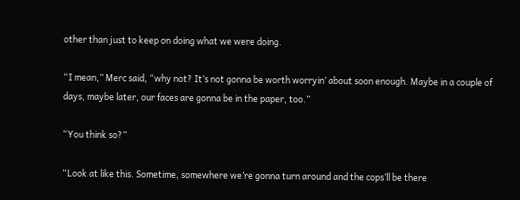other than just to keep on doing what we were doing.

“I mean,” Merc said, “why not? It’s not gonna be worth worryin’ about soon enough. Maybe in a couple of days, maybe later, our faces are gonna be in the paper, too.”

“You think so?”

“Look at like this. Sometime, somewhere we’re gonna turn around and the cops’ll be there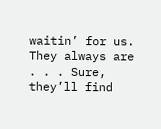waitin’ for us. They always are . . . Sure, they’ll find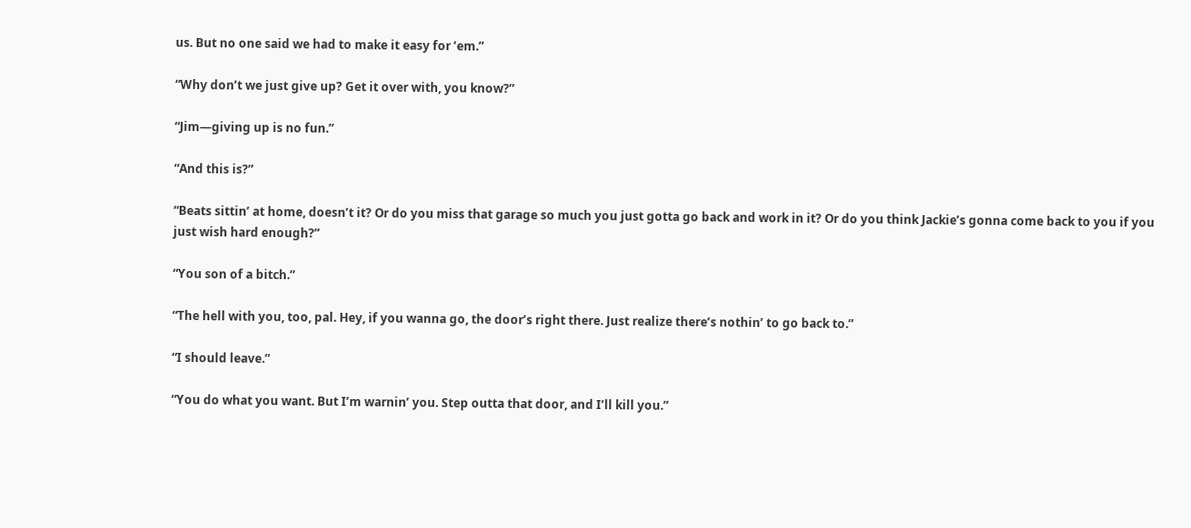us. But no one said we had to make it easy for ’em.”

“Why don’t we just give up? Get it over with, you know?”

“Jim—giving up is no fun.”

“And this is?”

“Beats sittin’ at home, doesn’t it? Or do you miss that garage so much you just gotta go back and work in it? Or do you think Jackie’s gonna come back to you if you just wish hard enough?”

“You son of a bitch.”

“The hell with you, too, pal. Hey, if you wanna go, the door’s right there. Just realize there’s nothin’ to go back to.”

“I should leave.”

“You do what you want. But I’m warnin’ you. Step outta that door, and I’ll kill you.”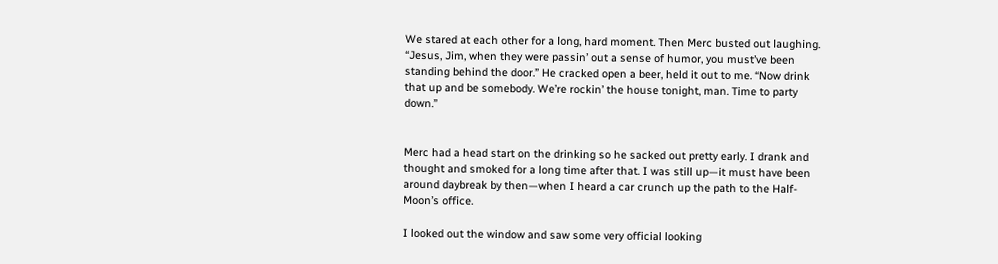We stared at each other for a long, hard moment. Then Merc busted out laughing. “Jesus, Jim, when they were passin’ out a sense of humor, you must’ve been standing behind the door.” He cracked open a beer, held it out to me. “Now drink that up and be somebody. We’re rockin’ the house tonight, man. Time to party down.”


Merc had a head start on the drinking so he sacked out pretty early. I drank and thought and smoked for a long time after that. I was still up—it must have been around daybreak by then—when I heard a car crunch up the path to the Half-Moon’s office.

I looked out the window and saw some very official looking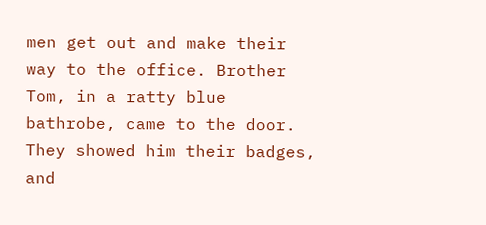men get out and make their way to the office. Brother Tom, in a ratty blue bathrobe, came to the door. They showed him their badges, and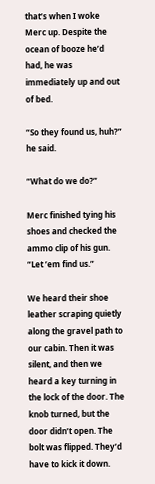that’s when I woke Merc up. Despite the ocean of booze he’d had, he was immediately up and out of bed.

“So they found us, huh?” he said.

“What do we do?”

Merc finished tying his shoes and checked the ammo clip of his gun. “Let ’em find us.”

We heard their shoe leather scraping quietly along the gravel path to our cabin. Then it was silent, and then we heard a key turning in the lock of the door. The knob turned, but the door didn’t open. The bolt was flipped. They’d have to kick it down.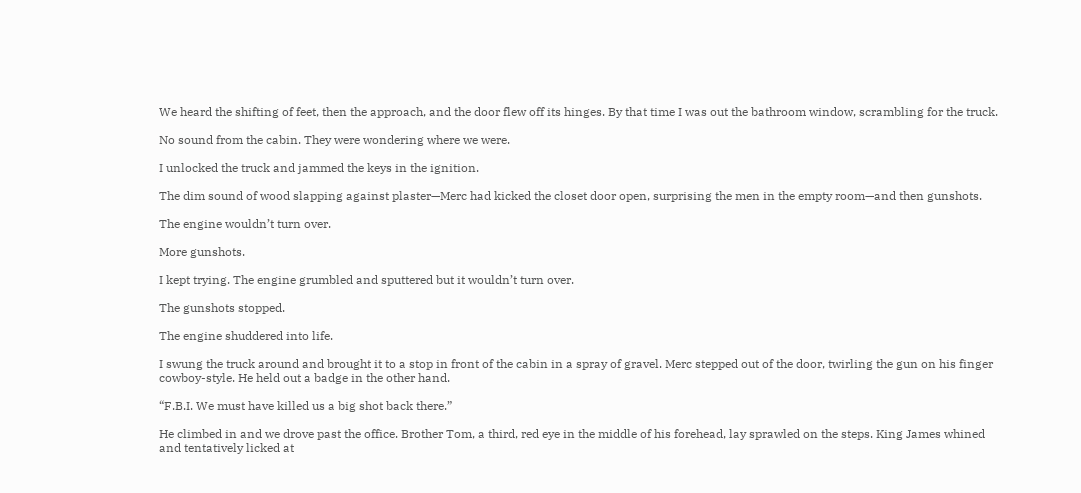We heard the shifting of feet, then the approach, and the door flew off its hinges. By that time I was out the bathroom window, scrambling for the truck.

No sound from the cabin. They were wondering where we were.

I unlocked the truck and jammed the keys in the ignition.

The dim sound of wood slapping against plaster—Merc had kicked the closet door open, surprising the men in the empty room—and then gunshots.

The engine wouldn’t turn over.

More gunshots.

I kept trying. The engine grumbled and sputtered but it wouldn’t turn over.

The gunshots stopped.

The engine shuddered into life.

I swung the truck around and brought it to a stop in front of the cabin in a spray of gravel. Merc stepped out of the door, twirling the gun on his finger cowboy-style. He held out a badge in the other hand.

“F.B.I. We must have killed us a big shot back there.”

He climbed in and we drove past the office. Brother Tom, a third, red eye in the middle of his forehead, lay sprawled on the steps. King James whined and tentatively licked at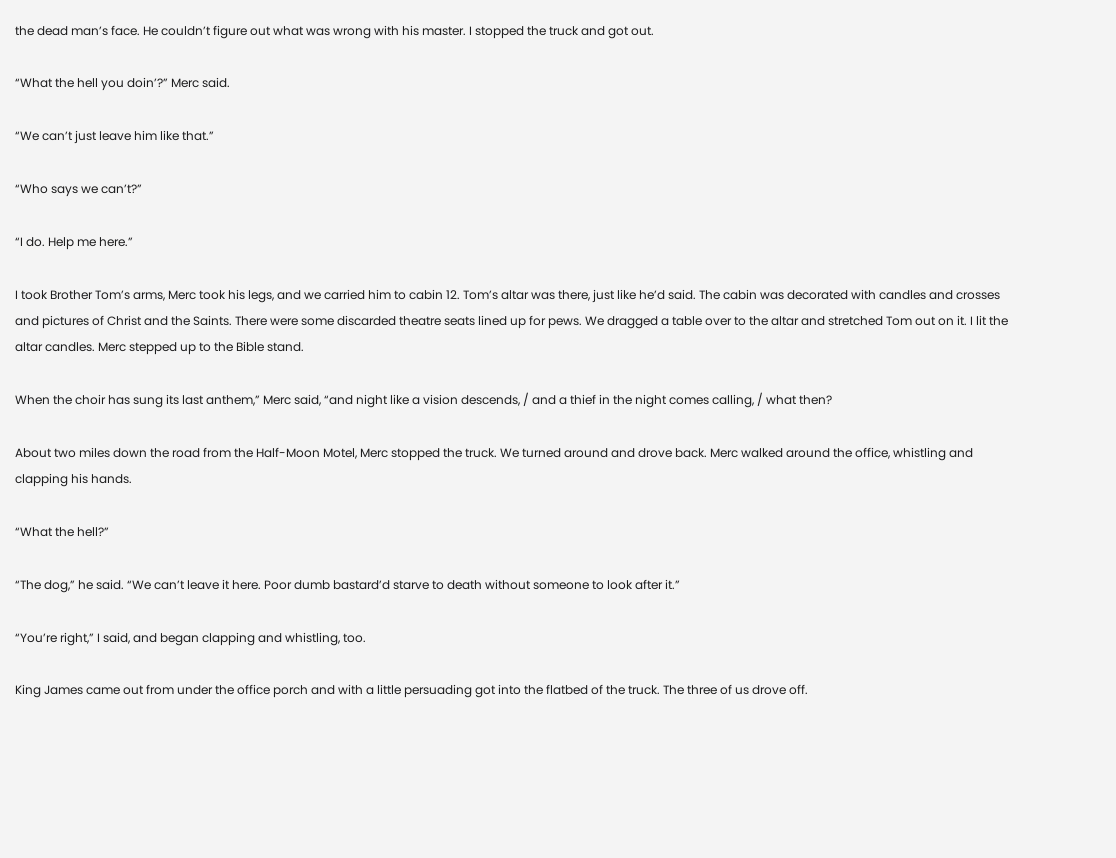the dead man’s face. He couldn’t figure out what was wrong with his master. I stopped the truck and got out.

“What the hell you doin’?” Merc said.

“We can’t just leave him like that.”

“Who says we can’t?”

“I do. Help me here.”

I took Brother Tom’s arms, Merc took his legs, and we carried him to cabin 12. Tom’s altar was there, just like he’d said. The cabin was decorated with candles and crosses and pictures of Christ and the Saints. There were some discarded theatre seats lined up for pews. We dragged a table over to the altar and stretched Tom out on it. I lit the altar candles. Merc stepped up to the Bible stand.

When the choir has sung its last anthem,” Merc said, “and night like a vision descends, / and a thief in the night comes calling, / what then?

About two miles down the road from the Half-Moon Motel, Merc stopped the truck. We turned around and drove back. Merc walked around the office, whistling and clapping his hands.

“What the hell?”

“The dog,” he said. “We can’t leave it here. Poor dumb bastard’d starve to death without someone to look after it.”

“You’re right,” I said, and began clapping and whistling, too.

King James came out from under the office porch and with a little persuading got into the flatbed of the truck. The three of us drove off.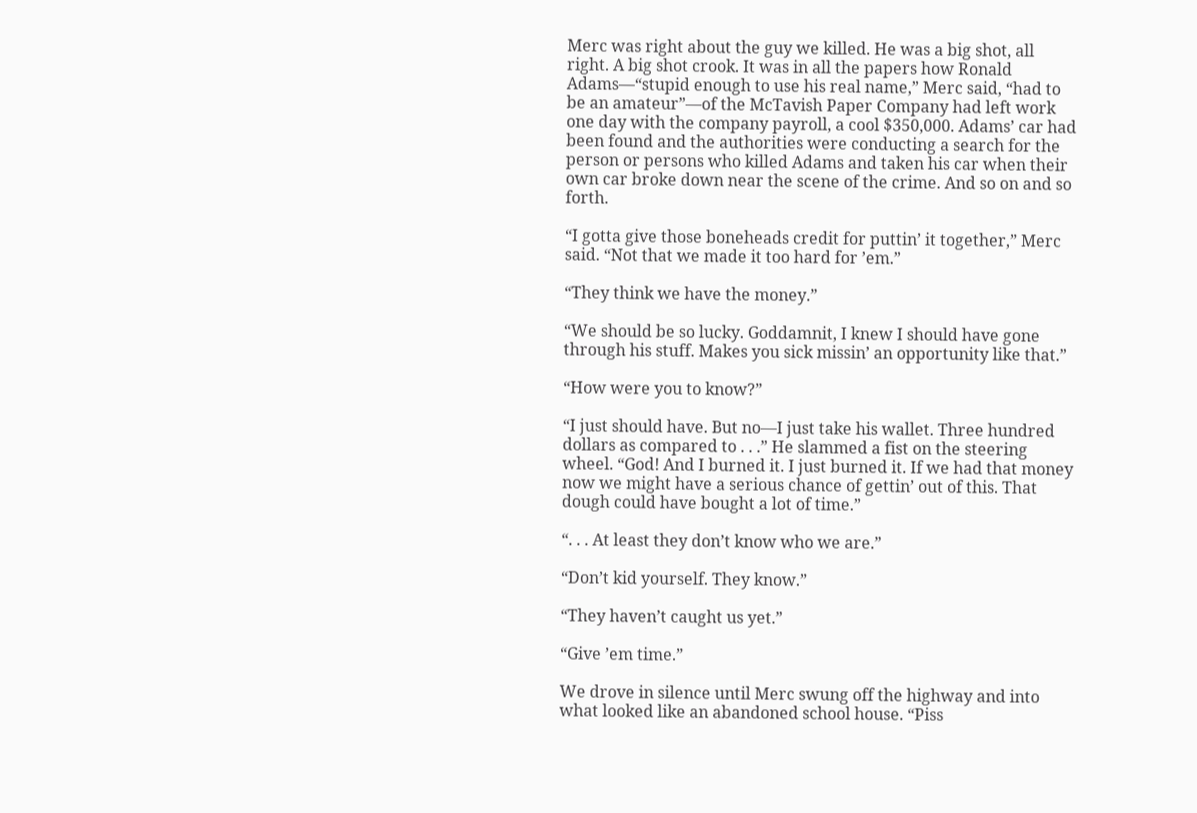Merc was right about the guy we killed. He was a big shot, all right. A big shot crook. It was in all the papers how Ronald Adams—“stupid enough to use his real name,” Merc said, “had to be an amateur”—of the McTavish Paper Company had left work one day with the company payroll, a cool $350,000. Adams’ car had been found and the authorities were conducting a search for the person or persons who killed Adams and taken his car when their own car broke down near the scene of the crime. And so on and so forth.

“I gotta give those boneheads credit for puttin’ it together,” Merc said. “Not that we made it too hard for ’em.”

“They think we have the money.”

“We should be so lucky. Goddamnit, I knew I should have gone through his stuff. Makes you sick missin’ an opportunity like that.”

“How were you to know?”

“I just should have. But no—I just take his wallet. Three hundred dollars as compared to . . .” He slammed a fist on the steering wheel. “God! And I burned it. I just burned it. If we had that money now we might have a serious chance of gettin’ out of this. That dough could have bought a lot of time.”

“. . . At least they don’t know who we are.”

“Don’t kid yourself. They know.”

“They haven’t caught us yet.”

“Give ’em time.”

We drove in silence until Merc swung off the highway and into what looked like an abandoned school house. “Piss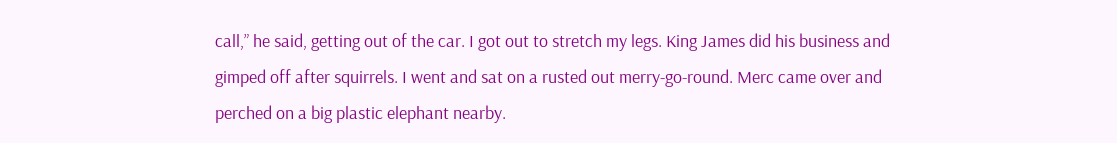call,” he said, getting out of the car. I got out to stretch my legs. King James did his business and gimped off after squirrels. I went and sat on a rusted out merry-go-round. Merc came over and perched on a big plastic elephant nearby.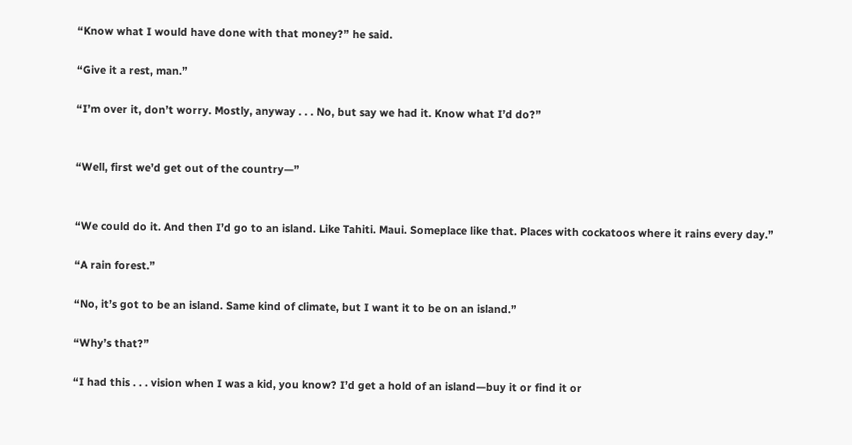“Know what I would have done with that money?” he said.

“Give it a rest, man.”

“I’m over it, don’t worry. Mostly, anyway . . . No, but say we had it. Know what I’d do?”


“Well, first we’d get out of the country—”


“We could do it. And then I’d go to an island. Like Tahiti. Maui. Someplace like that. Places with cockatoos where it rains every day.”

“A rain forest.”

“No, it’s got to be an island. Same kind of climate, but I want it to be on an island.”

“Why’s that?”

“I had this . . . vision when I was a kid, you know? I’d get a hold of an island—buy it or find it or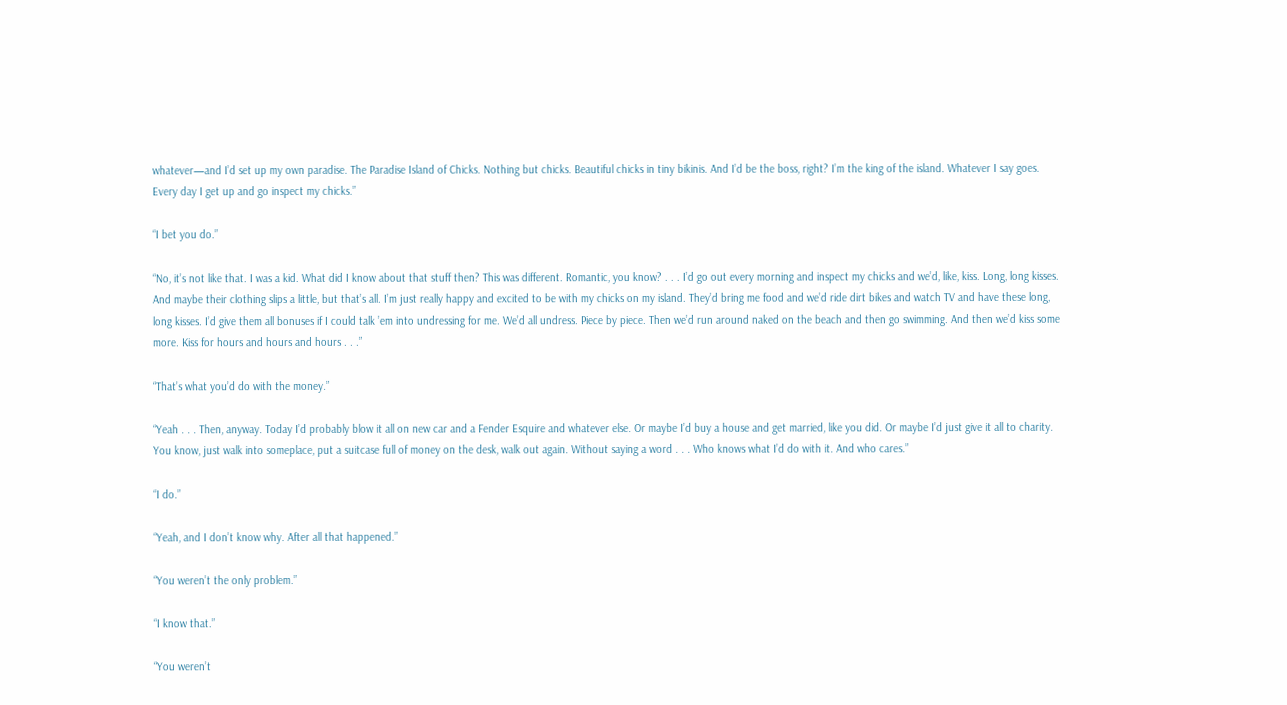whatever—and I’d set up my own paradise. The Paradise Island of Chicks. Nothing but chicks. Beautiful chicks in tiny bikinis. And I’d be the boss, right? I’m the king of the island. Whatever I say goes. Every day I get up and go inspect my chicks.”

“I bet you do.”

“No, it’s not like that. I was a kid. What did I know about that stuff then? This was different. Romantic, you know? . . . I’d go out every morning and inspect my chicks and we’d, like, kiss. Long, long kisses. And maybe their clothing slips a little, but that’s all. I’m just really happy and excited to be with my chicks on my island. They’d bring me food and we’d ride dirt bikes and watch TV and have these long, long kisses. I’d give them all bonuses if I could talk ’em into undressing for me. We’d all undress. Piece by piece. Then we’d run around naked on the beach and then go swimming. And then we’d kiss some more. Kiss for hours and hours and hours . . .”

“That’s what you’d do with the money.”

“Yeah . . . Then, anyway. Today I’d probably blow it all on new car and a Fender Esquire and whatever else. Or maybe I’d buy a house and get married, like you did. Or maybe I’d just give it all to charity. You know, just walk into someplace, put a suitcase full of money on the desk, walk out again. Without saying a word . . . Who knows what I’d do with it. And who cares.”

“I do.”

“Yeah, and I don’t know why. After all that happened.”

“You weren’t the only problem.”

“I know that.”

“You weren’t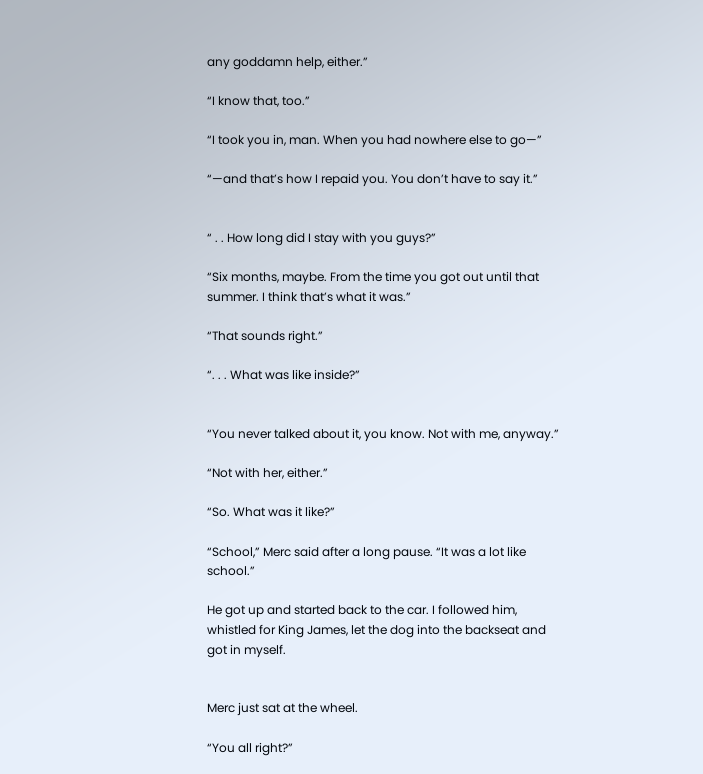any goddamn help, either.”

“I know that, too.”

“I took you in, man. When you had nowhere else to go—”

“—and that’s how I repaid you. You don’t have to say it.”


“ . . How long did I stay with you guys?”

“Six months, maybe. From the time you got out until that summer. I think that’s what it was.”

“That sounds right.”

“. . . What was like inside?”


“You never talked about it, you know. Not with me, anyway.”

“Not with her, either.”

“So. What was it like?”

“School,” Merc said after a long pause. “It was a lot like school.”

He got up and started back to the car. I followed him, whistled for King James, let the dog into the backseat and got in myself.


Merc just sat at the wheel.

“You all right?”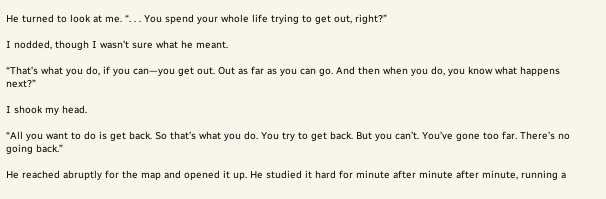He turned to look at me. “. . . You spend your whole life trying to get out, right?”

I nodded, though I wasn’t sure what he meant.

“That’s what you do, if you can—you get out. Out as far as you can go. And then when you do, you know what happens next?”

I shook my head.

“All you want to do is get back. So that’s what you do. You try to get back. But you can’t. You’ve gone too far. There’s no going back.”

He reached abruptly for the map and opened it up. He studied it hard for minute after minute after minute, running a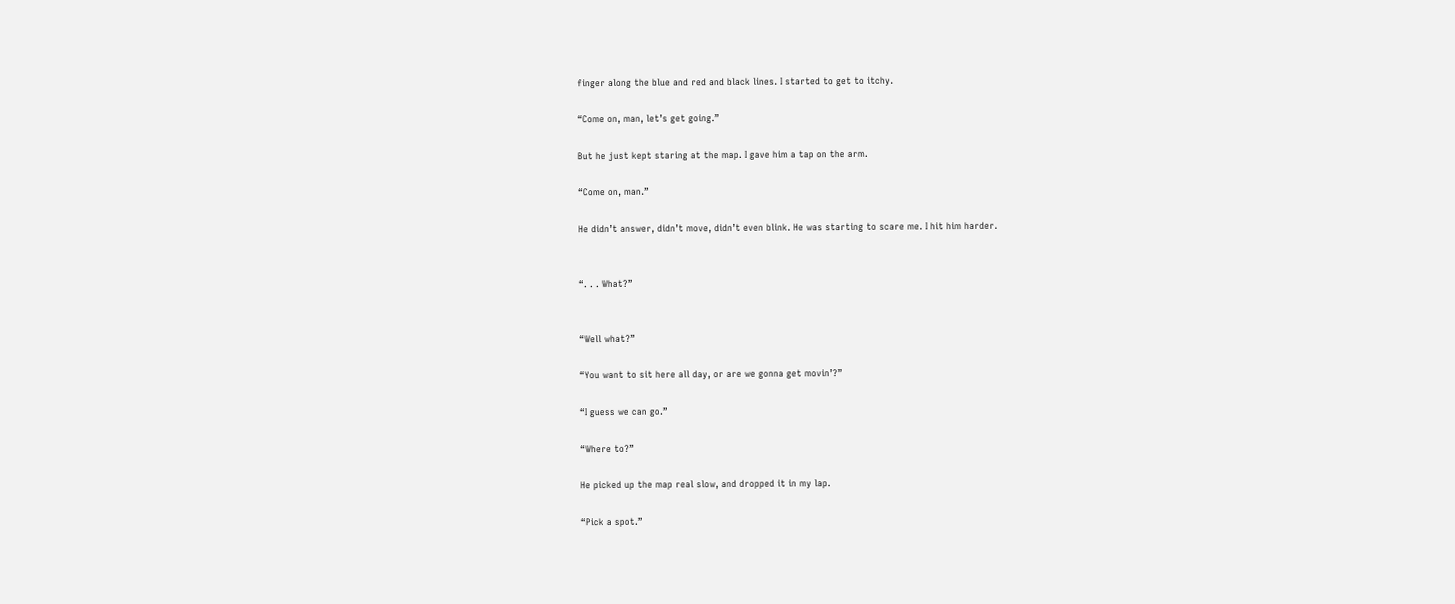finger along the blue and red and black lines. I started to get to itchy.

“Come on, man, let’s get going.”

But he just kept staring at the map. I gave him a tap on the arm.

“Come on, man.”

He didn’t answer, didn’t move, didn’t even blink. He was starting to scare me. I hit him harder.


“. . . What?”


“Well what?”

“You want to sit here all day, or are we gonna get movin’?”

“I guess we can go.”

“Where to?”

He picked up the map real slow, and dropped it in my lap.

“Pick a spot.”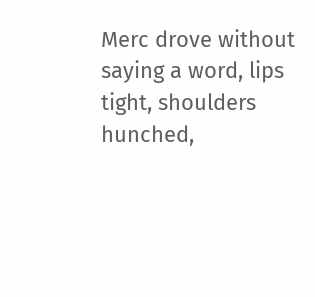Merc drove without saying a word, lips tight, shoulders hunched,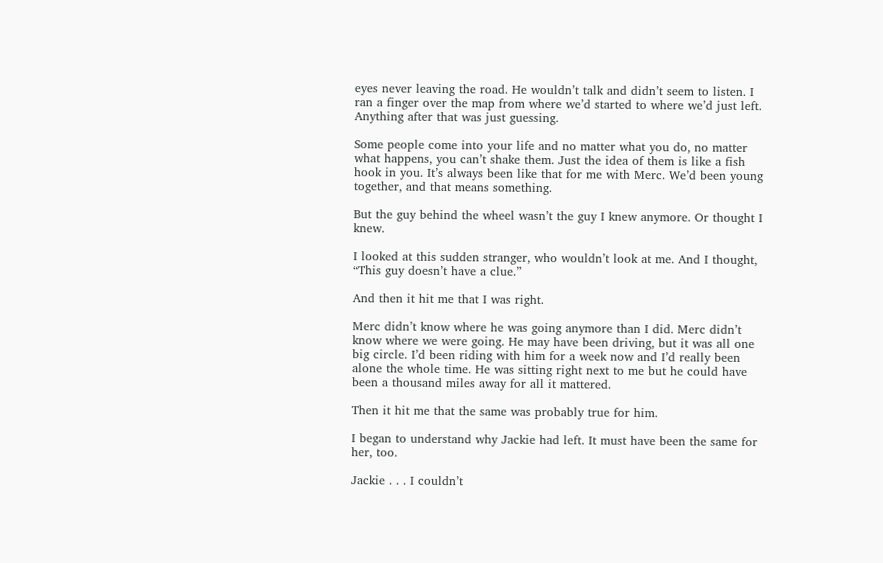eyes never leaving the road. He wouldn’t talk and didn’t seem to listen. I ran a finger over the map from where we’d started to where we’d just left. Anything after that was just guessing.

Some people come into your life and no matter what you do, no matter what happens, you can’t shake them. Just the idea of them is like a fish hook in you. It’s always been like that for me with Merc. We’d been young together, and that means something.

But the guy behind the wheel wasn’t the guy I knew anymore. Or thought I knew.

I looked at this sudden stranger, who wouldn’t look at me. And I thought, “This guy doesn’t have a clue.”

And then it hit me that I was right.

Merc didn’t know where he was going anymore than I did. Merc didn’t know where we were going. He may have been driving, but it was all one big circle. I’d been riding with him for a week now and I’d really been alone the whole time. He was sitting right next to me but he could have been a thousand miles away for all it mattered.

Then it hit me that the same was probably true for him.

I began to understand why Jackie had left. It must have been the same for her, too.

Jackie . . . I couldn’t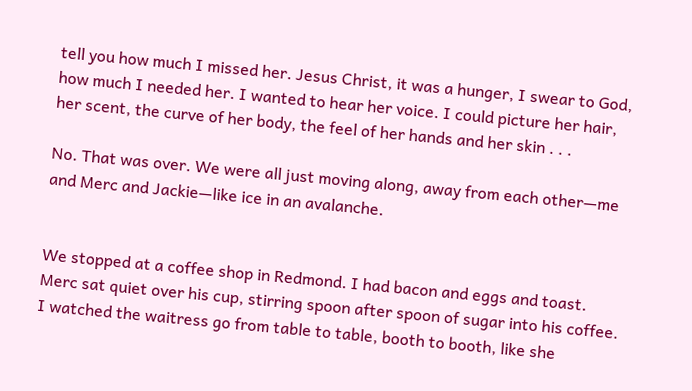tell you how much I missed her. Jesus Christ, it was a hunger, I swear to God, how much I needed her. I wanted to hear her voice. I could picture her hair, her scent, the curve of her body, the feel of her hands and her skin . . .

No. That was over. We were all just moving along, away from each other—me and Merc and Jackie—like ice in an avalanche.


We stopped at a coffee shop in Redmond. I had bacon and eggs and toast. Merc sat quiet over his cup, stirring spoon after spoon of sugar into his coffee. I watched the waitress go from table to table, booth to booth, like she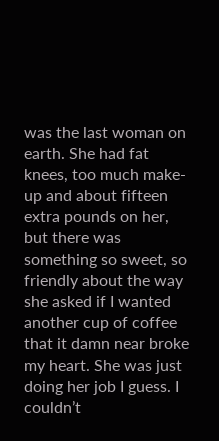was the last woman on earth. She had fat knees, too much make-up and about fifteen extra pounds on her, but there was something so sweet, so friendly about the way she asked if I wanted another cup of coffee that it damn near broke my heart. She was just doing her job I guess. I couldn’t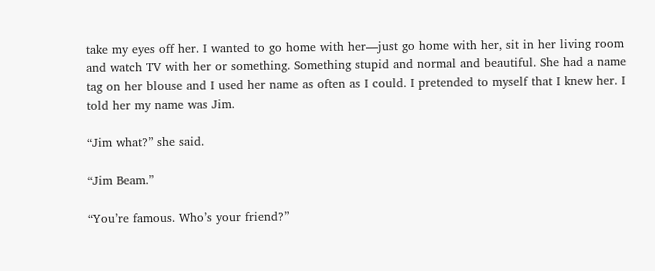take my eyes off her. I wanted to go home with her—just go home with her, sit in her living room and watch TV with her or something. Something stupid and normal and beautiful. She had a name tag on her blouse and I used her name as often as I could. I pretended to myself that I knew her. I told her my name was Jim.

“Jim what?” she said.

“Jim Beam.”

“You’re famous. Who’s your friend?”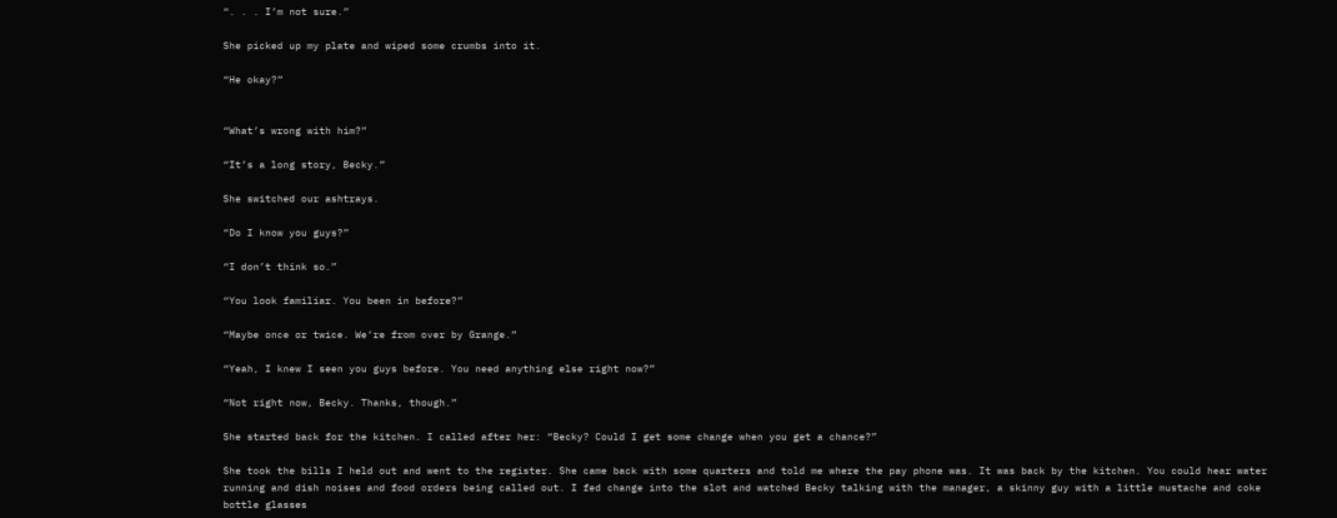“. . . I’m not sure.”

She picked up my plate and wiped some crumbs into it.

“He okay?”


“What’s wrong with him?”

“It’s a long story, Becky.”

She switched our ashtrays.

“Do I know you guys?”

“I don’t think so.”

“You look familiar. You been in before?”

“Maybe once or twice. We’re from over by Grange.”

“Yeah, I knew I seen you guys before. You need anything else right now?”

“Not right now, Becky. Thanks, though.”

She started back for the kitchen. I called after her: “Becky? Could I get some change when you get a chance?”

She took the bills I held out and went to the register. She came back with some quarters and told me where the pay phone was. It was back by the kitchen. You could hear water running and dish noises and food orders being called out. I fed change into the slot and watched Becky talking with the manager, a skinny guy with a little mustache and coke bottle glasses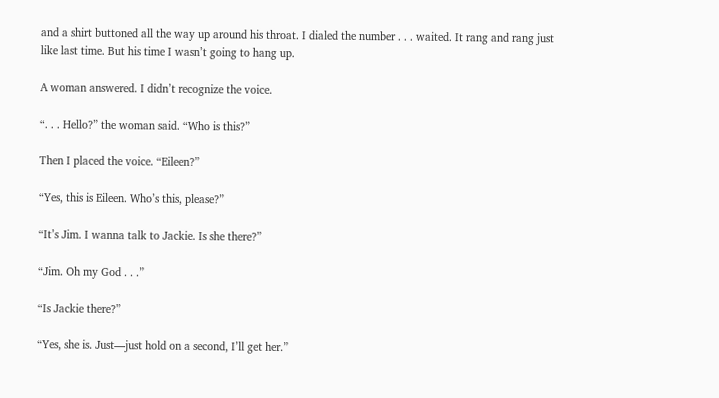and a shirt buttoned all the way up around his throat. I dialed the number . . . waited. It rang and rang just like last time. But his time I wasn’t going to hang up.

A woman answered. I didn’t recognize the voice.

“. . . Hello?” the woman said. “Who is this?”

Then I placed the voice. “Eileen?”

“Yes, this is Eileen. Who’s this, please?”

“It’s Jim. I wanna talk to Jackie. Is she there?”

“Jim. Oh my God . . .”

“Is Jackie there?”

“Yes, she is. Just—just hold on a second, I’ll get her.”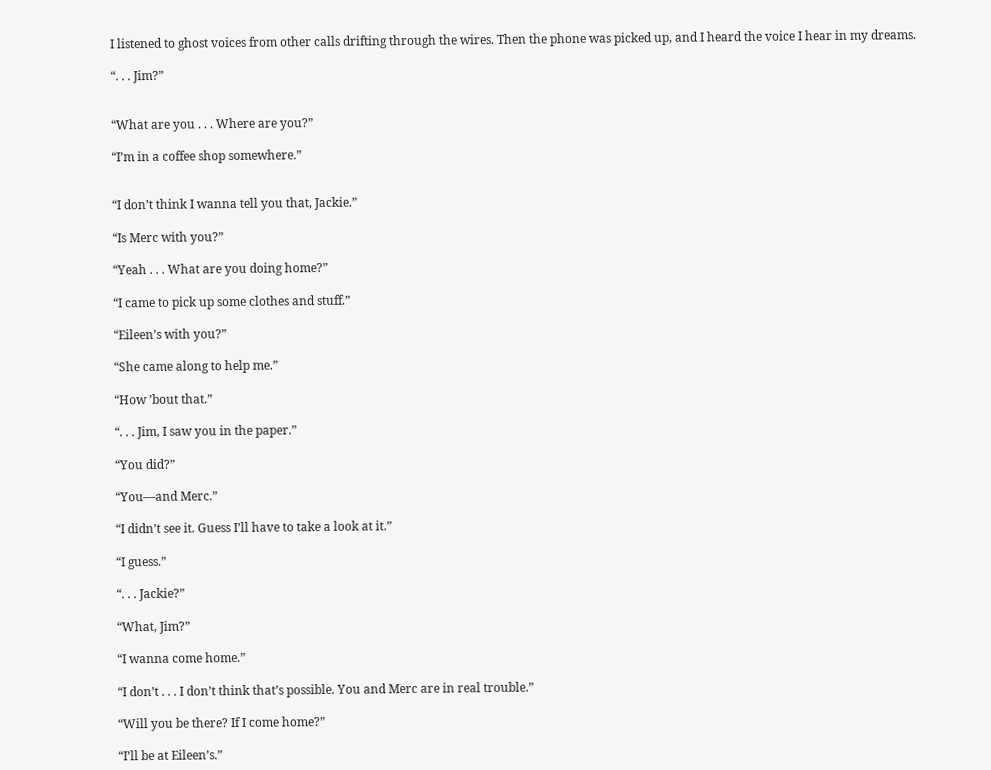I listened to ghost voices from other calls drifting through the wires. Then the phone was picked up, and I heard the voice I hear in my dreams.

“. . . Jim?”


“What are you . . . Where are you?”

“I’m in a coffee shop somewhere.”


“I don’t think I wanna tell you that, Jackie.”

“Is Merc with you?”

“Yeah . . . What are you doing home?”

“I came to pick up some clothes and stuff.”

“Eileen’s with you?”

“She came along to help me.”

“How ’bout that.”

“. . . Jim, I saw you in the paper.”

“You did?”

“You—and Merc.”

“I didn’t see it. Guess I’ll have to take a look at it.”

“I guess.”

“. . . Jackie?”

“What, Jim?”

“I wanna come home.”

“I don’t . . . I don’t think that’s possible. You and Merc are in real trouble.”

“Will you be there? If I come home?”

“I’ll be at Eileen’s.”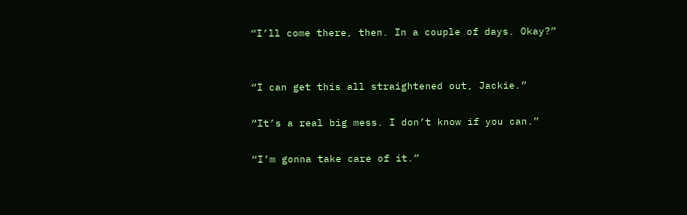“I’ll come there, then. In a couple of days. Okay?”


“I can get this all straightened out, Jackie.”

“It’s a real big mess. I don’t know if you can.”

“I’m gonna take care of it.”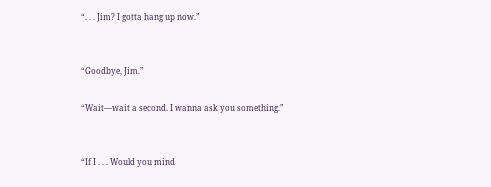“. . . Jim? I gotta hang up now.”


“Goodbye, Jim.”

“Wait—wait a second. I wanna ask you something.”


“If I . . . Would you mind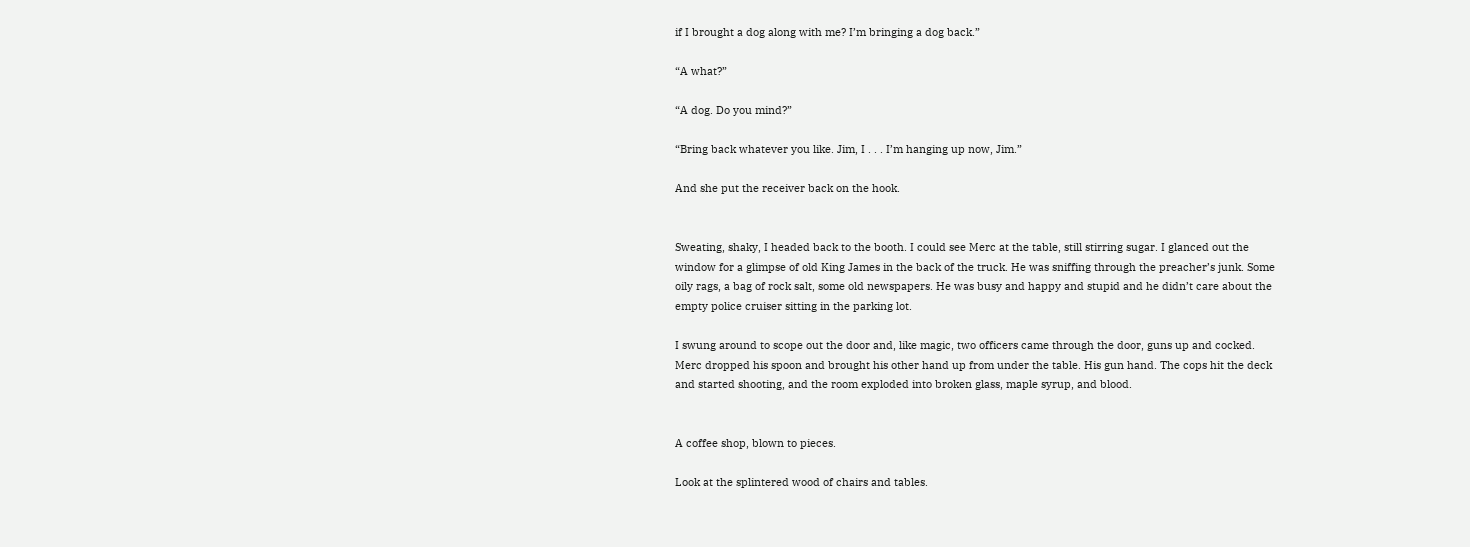if I brought a dog along with me? I’m bringing a dog back.”

“A what?”

“A dog. Do you mind?”

“Bring back whatever you like. Jim, I . . . I’m hanging up now, Jim.”

And she put the receiver back on the hook.


Sweating, shaky, I headed back to the booth. I could see Merc at the table, still stirring sugar. I glanced out the window for a glimpse of old King James in the back of the truck. He was sniffing through the preacher’s junk. Some oily rags, a bag of rock salt, some old newspapers. He was busy and happy and stupid and he didn’t care about the empty police cruiser sitting in the parking lot.

I swung around to scope out the door and, like magic, two officers came through the door, guns up and cocked. Merc dropped his spoon and brought his other hand up from under the table. His gun hand. The cops hit the deck and started shooting, and the room exploded into broken glass, maple syrup, and blood.


A coffee shop, blown to pieces.

Look at the splintered wood of chairs and tables.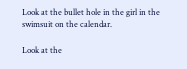Look at the bullet hole in the girl in the swimsuit on the calendar.

Look at the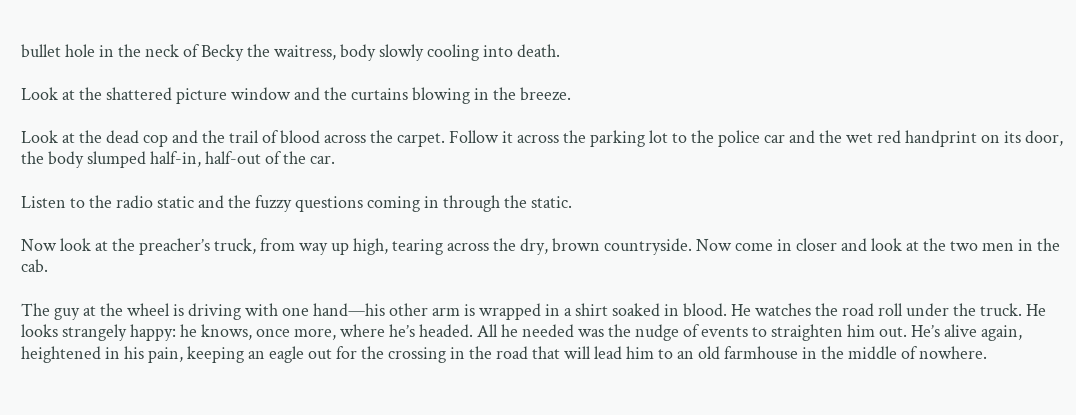bullet hole in the neck of Becky the waitress, body slowly cooling into death.

Look at the shattered picture window and the curtains blowing in the breeze.

Look at the dead cop and the trail of blood across the carpet. Follow it across the parking lot to the police car and the wet red handprint on its door, the body slumped half-in, half-out of the car.

Listen to the radio static and the fuzzy questions coming in through the static.

Now look at the preacher’s truck, from way up high, tearing across the dry, brown countryside. Now come in closer and look at the two men in the cab.

The guy at the wheel is driving with one hand—his other arm is wrapped in a shirt soaked in blood. He watches the road roll under the truck. He looks strangely happy: he knows, once more, where he’s headed. All he needed was the nudge of events to straighten him out. He’s alive again, heightened in his pain, keeping an eagle out for the crossing in the road that will lead him to an old farmhouse in the middle of nowhere.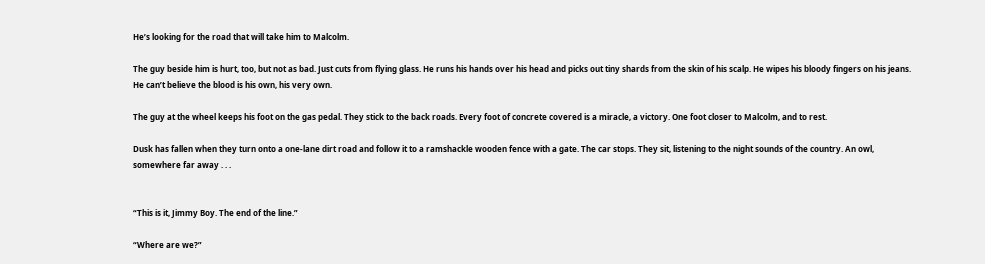He’s looking for the road that will take him to Malcolm.

The guy beside him is hurt, too, but not as bad. Just cuts from flying glass. He runs his hands over his head and picks out tiny shards from the skin of his scalp. He wipes his bloody fingers on his jeans. He can’t believe the blood is his own, his very own.

The guy at the wheel keeps his foot on the gas pedal. They stick to the back roads. Every foot of concrete covered is a miracle, a victory. One foot closer to Malcolm, and to rest.

Dusk has fallen when they turn onto a one-lane dirt road and follow it to a ramshackle wooden fence with a gate. The car stops. They sit, listening to the night sounds of the country. An owl, somewhere far away . . .


“This is it, Jimmy Boy. The end of the line.”

“Where are we?”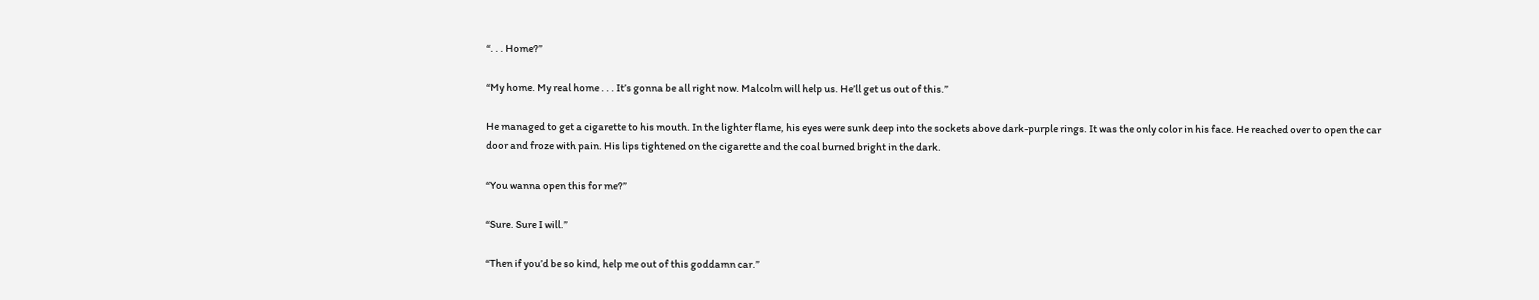“. . . Home?”

“My home. My real home . . . It’s gonna be all right now. Malcolm will help us. He’ll get us out of this.”

He managed to get a cigarette to his mouth. In the lighter flame, his eyes were sunk deep into the sockets above dark-purple rings. It was the only color in his face. He reached over to open the car door and froze with pain. His lips tightened on the cigarette and the coal burned bright in the dark.

“You wanna open this for me?”

“Sure. Sure I will.”

“Then if you’d be so kind, help me out of this goddamn car.”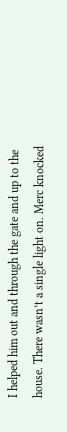I helped him out and through the gate and up to the house. There wasn’t a single light on. Merc knocked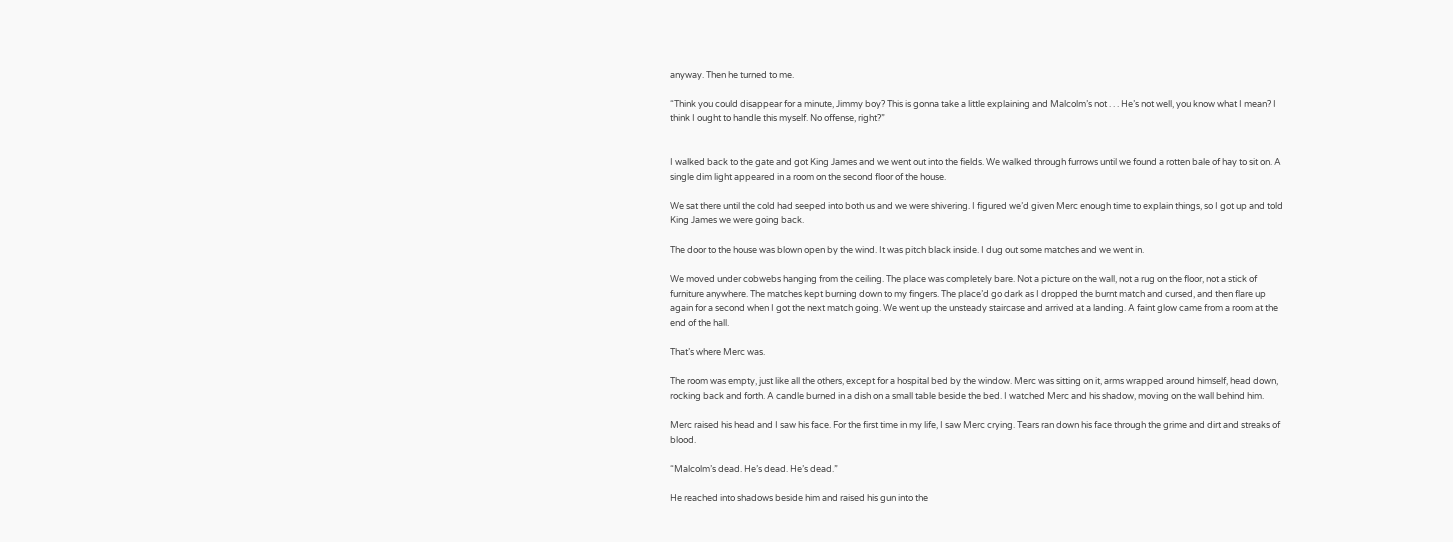anyway. Then he turned to me.

“Think you could disappear for a minute, Jimmy boy? This is gonna take a little explaining and Malcolm’s not . . . He’s not well, you know what I mean? I think I ought to handle this myself. No offense, right?”


I walked back to the gate and got King James and we went out into the fields. We walked through furrows until we found a rotten bale of hay to sit on. A single dim light appeared in a room on the second floor of the house.

We sat there until the cold had seeped into both us and we were shivering. I figured we’d given Merc enough time to explain things, so I got up and told King James we were going back.

The door to the house was blown open by the wind. It was pitch black inside. I dug out some matches and we went in.

We moved under cobwebs hanging from the ceiling. The place was completely bare. Not a picture on the wall, not a rug on the floor, not a stick of furniture anywhere. The matches kept burning down to my fingers. The place’d go dark as I dropped the burnt match and cursed, and then flare up again for a second when I got the next match going. We went up the unsteady staircase and arrived at a landing. A faint glow came from a room at the end of the hall.

That’s where Merc was.

The room was empty, just like all the others, except for a hospital bed by the window. Merc was sitting on it, arms wrapped around himself, head down, rocking back and forth. A candle burned in a dish on a small table beside the bed. I watched Merc and his shadow, moving on the wall behind him.

Merc raised his head and I saw his face. For the first time in my life, I saw Merc crying. Tears ran down his face through the grime and dirt and streaks of blood.

“Malcolm’s dead. He’s dead. He’s dead.”

He reached into shadows beside him and raised his gun into the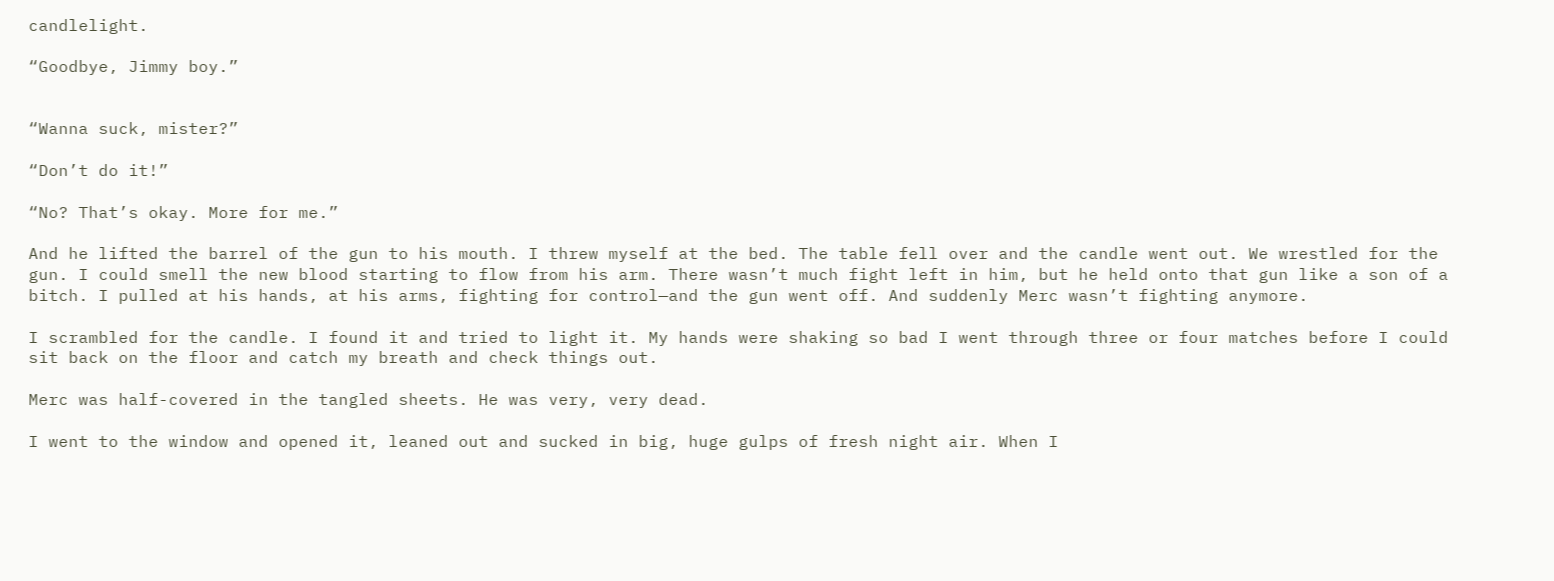candlelight.

“Goodbye, Jimmy boy.”


“Wanna suck, mister?”

“Don’t do it!”

“No? That’s okay. More for me.”

And he lifted the barrel of the gun to his mouth. I threw myself at the bed. The table fell over and the candle went out. We wrestled for the gun. I could smell the new blood starting to flow from his arm. There wasn’t much fight left in him, but he held onto that gun like a son of a bitch. I pulled at his hands, at his arms, fighting for control—and the gun went off. And suddenly Merc wasn’t fighting anymore.

I scrambled for the candle. I found it and tried to light it. My hands were shaking so bad I went through three or four matches before I could sit back on the floor and catch my breath and check things out.

Merc was half-covered in the tangled sheets. He was very, very dead.

I went to the window and opened it, leaned out and sucked in big, huge gulps of fresh night air. When I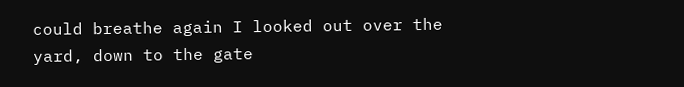could breathe again I looked out over the yard, down to the gate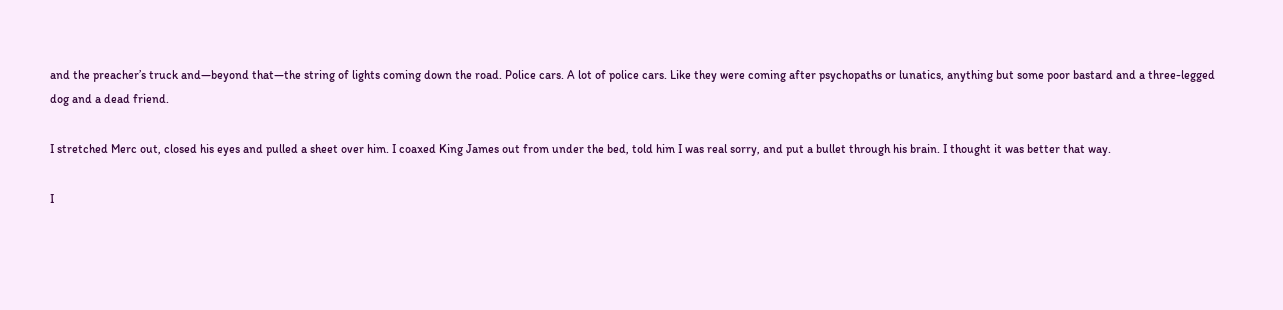and the preacher’s truck and—beyond that—the string of lights coming down the road. Police cars. A lot of police cars. Like they were coming after psychopaths or lunatics, anything but some poor bastard and a three-legged dog and a dead friend.

I stretched Merc out, closed his eyes and pulled a sheet over him. I coaxed King James out from under the bed, told him I was real sorry, and put a bullet through his brain. I thought it was better that way.

I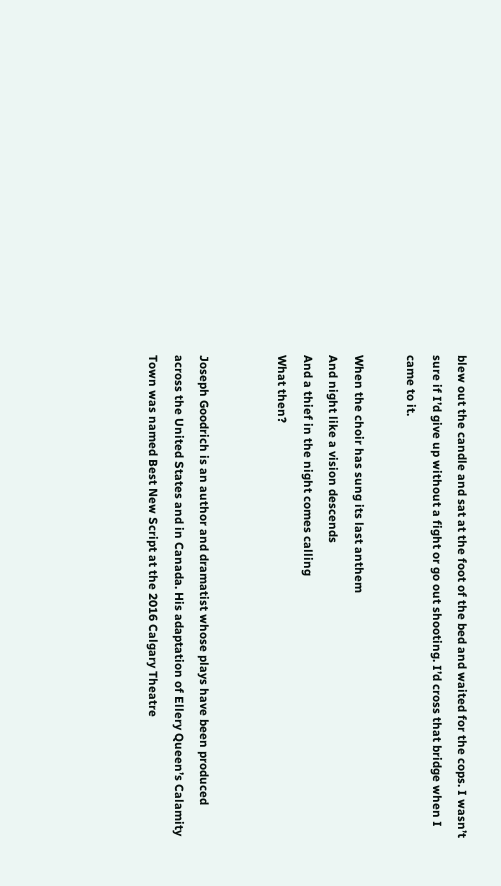blew out the candle and sat at the foot of the bed and waited for the cops. I wasn’t sure if I’d give up without a fight or go out shooting. I’d cross that bridge when I came to it.

When the choir has sung its last anthem
And night like a vision descends
And a thief in the night comes calling
What then?


Joseph Goodrich is an author and dramatist whose plays have been produced across the United States and in Canada. His adaptation of Ellery Queen’s Calamity Town was named Best New Script at the 2016 Calgary Theatre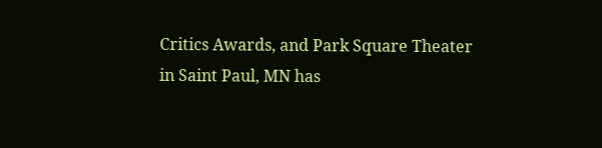Critics Awards, and Park Square Theater in Saint Paul, MN has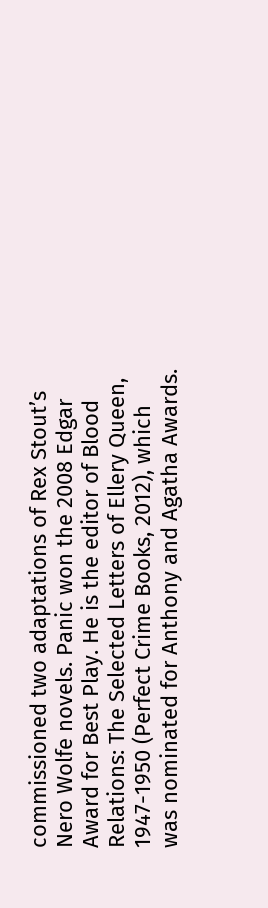commissioned two adaptations of Rex Stout’s Nero Wolfe novels. Panic won the 2008 Edgar Award for Best Play. He is the editor of Blood Relations: The Selected Letters of Ellery Queen, 1947-1950 (Perfect Crime Books, 2012), which was nominated for Anthony and Agatha Awards.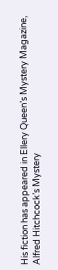His fiction has appeared in Ellery Queen’s Mystery Magazine, Alfred Hitchcock’s Mystery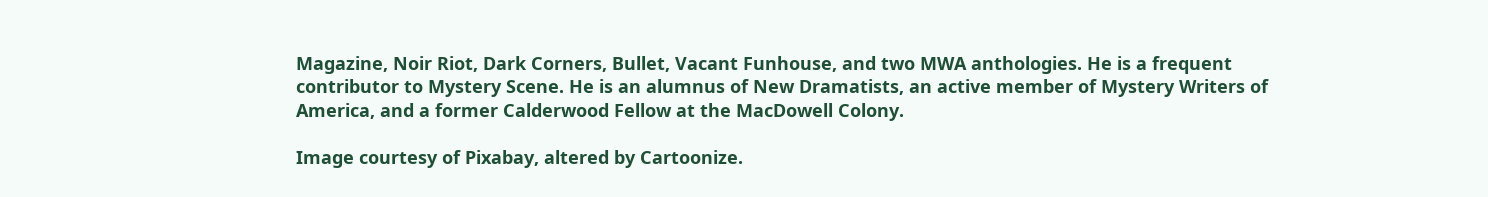Magazine, Noir Riot, Dark Corners, Bullet, Vacant Funhouse, and two MWA anthologies. He is a frequent contributor to Mystery Scene. He is an alumnus of New Dramatists, an active member of Mystery Writers of America, and a former Calderwood Fellow at the MacDowell Colony.

Image courtesy of Pixabay, altered by Cartoonize.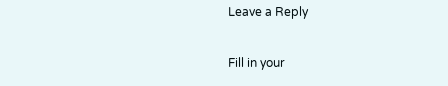Leave a Reply

Fill in your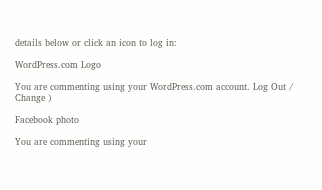details below or click an icon to log in:

WordPress.com Logo

You are commenting using your WordPress.com account. Log Out /  Change )

Facebook photo

You are commenting using your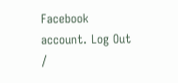Facebook account. Log Out /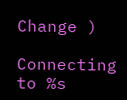Change )

Connecting to %s